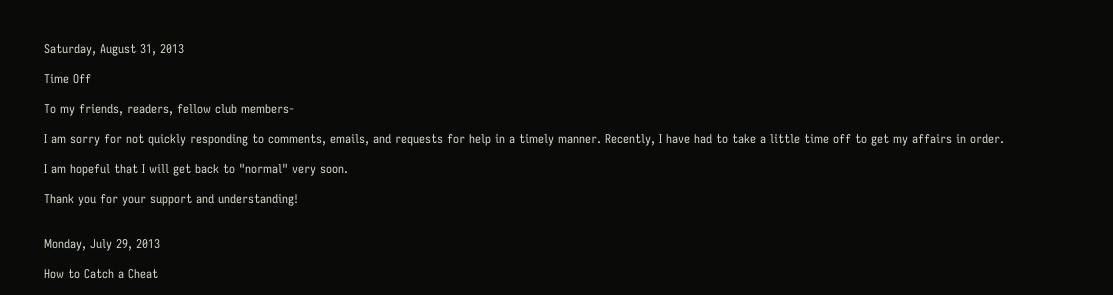Saturday, August 31, 2013

Time Off

To my friends, readers, fellow club members-

I am sorry for not quickly responding to comments, emails, and requests for help in a timely manner. Recently, I have had to take a little time off to get my affairs in order.

I am hopeful that I will get back to "normal" very soon.

Thank you for your support and understanding!


Monday, July 29, 2013

How to Catch a Cheat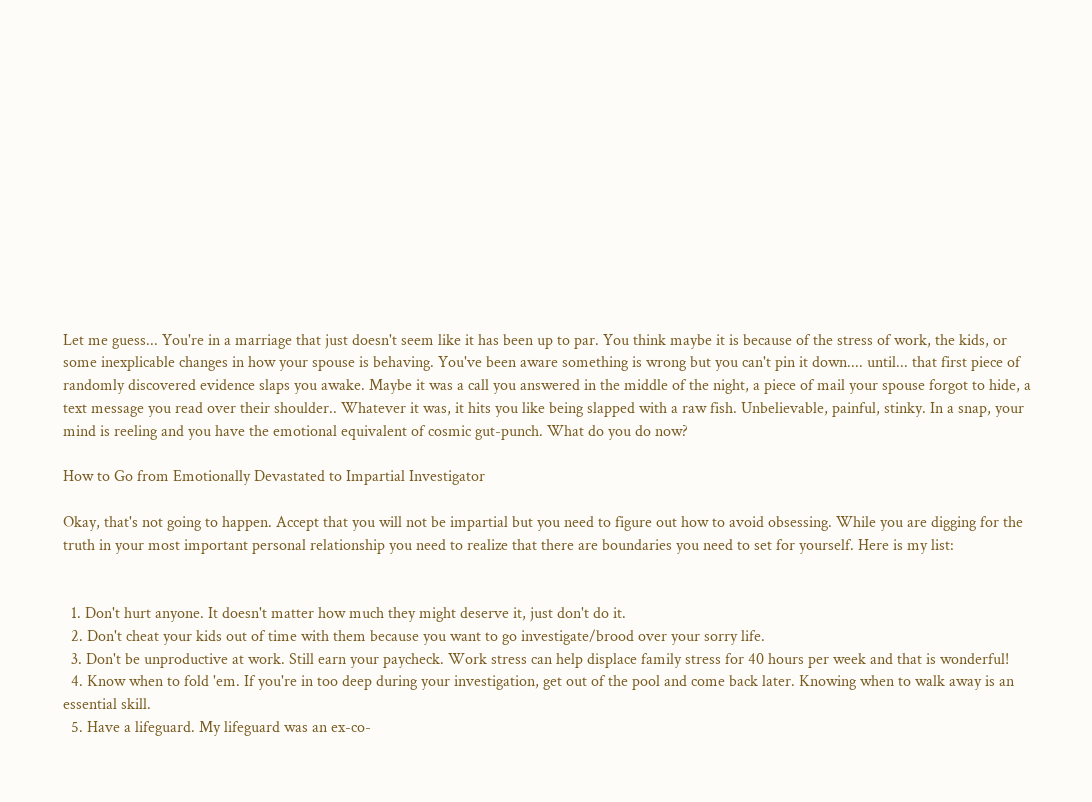Let me guess... You're in a marriage that just doesn't seem like it has been up to par. You think maybe it is because of the stress of work, the kids, or some inexplicable changes in how your spouse is behaving. You've been aware something is wrong but you can't pin it down.... until... that first piece of randomly discovered evidence slaps you awake. Maybe it was a call you answered in the middle of the night, a piece of mail your spouse forgot to hide, a text message you read over their shoulder.. Whatever it was, it hits you like being slapped with a raw fish. Unbelievable, painful, stinky. In a snap, your mind is reeling and you have the emotional equivalent of cosmic gut-punch. What do you do now?

How to Go from Emotionally Devastated to Impartial Investigator

Okay, that's not going to happen. Accept that you will not be impartial but you need to figure out how to avoid obsessing. While you are digging for the truth in your most important personal relationship you need to realize that there are boundaries you need to set for yourself. Here is my list:


  1. Don't hurt anyone. It doesn't matter how much they might deserve it, just don't do it.
  2. Don't cheat your kids out of time with them because you want to go investigate/brood over your sorry life.
  3. Don't be unproductive at work. Still earn your paycheck. Work stress can help displace family stress for 40 hours per week and that is wonderful!
  4. Know when to fold 'em. If you're in too deep during your investigation, get out of the pool and come back later. Knowing when to walk away is an essential skill.
  5. Have a lifeguard. My lifeguard was an ex-co-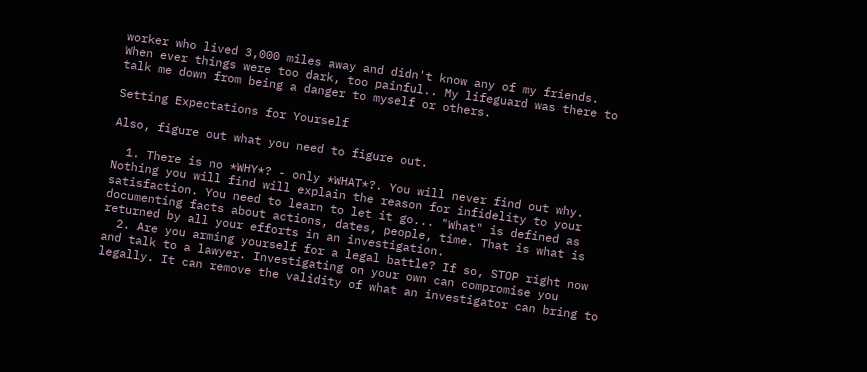worker who lived 3,000 miles away and didn't know any of my friends. When ever things were too dark, too painful.. My lifeguard was there to talk me down from being a danger to myself or others.

Setting Expectations for Yourself

Also, figure out what you need to figure out.

  1. There is no *WHY*? - only *WHAT*?. You will never find out why. Nothing you will find will explain the reason for infidelity to your satisfaction. You need to learn to let it go... "What" is defined as documenting facts about actions, dates, people, time. That is what is returned by all your efforts in an investigation.
  2. Are you arming yourself for a legal battle? If so, STOP right now and talk to a lawyer. Investigating on your own can compromise you legally. It can remove the validity of what an investigator can bring to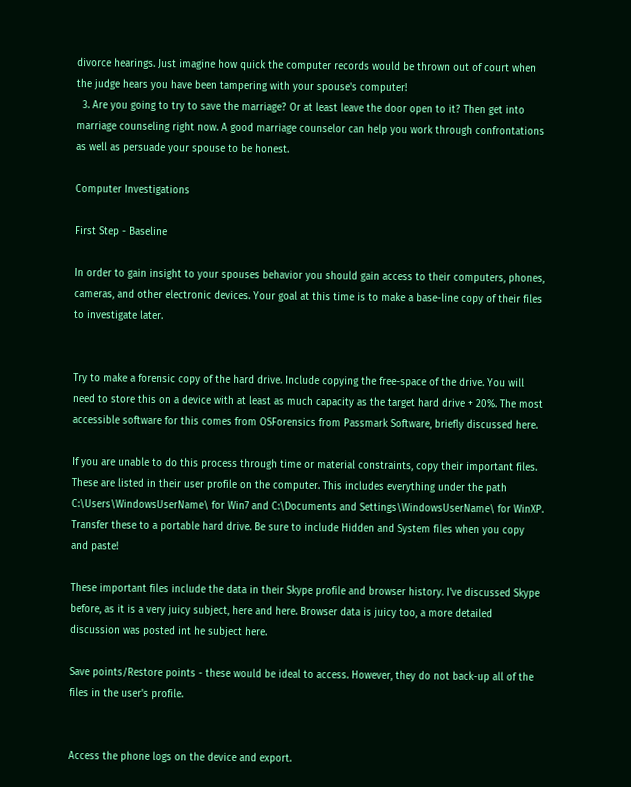divorce hearings. Just imagine how quick the computer records would be thrown out of court when the judge hears you have been tampering with your spouse's computer!
  3. Are you going to try to save the marriage? Or at least leave the door open to it? Then get into marriage counseling right now. A good marriage counselor can help you work through confrontations as well as persuade your spouse to be honest.

Computer Investigations

First Step - Baseline

In order to gain insight to your spouses behavior you should gain access to their computers, phones, cameras, and other electronic devices. Your goal at this time is to make a base-line copy of their files to investigate later.


Try to make a forensic copy of the hard drive. Include copying the free-space of the drive. You will need to store this on a device with at least as much capacity as the target hard drive + 20%. The most accessible software for this comes from OSForensics from Passmark Software, briefly discussed here.

If you are unable to do this process through time or material constraints, copy their important files. These are listed in their user profile on the computer. This includes everything under the path C:\Users\WindowsUserName\ for Win7 and C:\Documents and Settings\WindowsUserName\ for WinXP. Transfer these to a portable hard drive. Be sure to include Hidden and System files when you copy and paste!

These important files include the data in their Skype profile and browser history. I've discussed Skype before, as it is a very juicy subject, here and here. Browser data is juicy too, a more detailed discussion was posted int he subject here.

Save points/Restore points - these would be ideal to access. However, they do not back-up all of the files in the user's profile.


Access the phone logs on the device and export.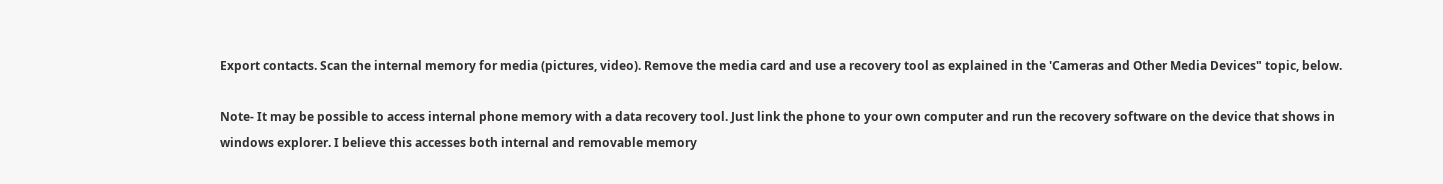Export contacts. Scan the internal memory for media (pictures, video). Remove the media card and use a recovery tool as explained in the 'Cameras and Other Media Devices" topic, below.

Note- It may be possible to access internal phone memory with a data recovery tool. Just link the phone to your own computer and run the recovery software on the device that shows in windows explorer. I believe this accesses both internal and removable memory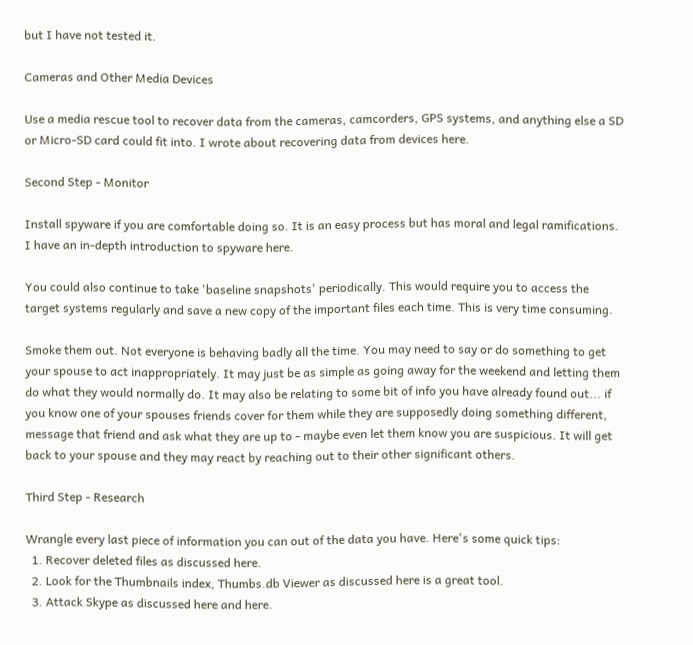but I have not tested it.

Cameras and Other Media Devices

Use a media rescue tool to recover data from the cameras, camcorders, GPS systems, and anything else a SD or Micro-SD card could fit into. I wrote about recovering data from devices here.

Second Step - Monitor

Install spyware if you are comfortable doing so. It is an easy process but has moral and legal ramifications. I have an in-depth introduction to spyware here.

You could also continue to take 'baseline snapshots' periodically. This would require you to access the target systems regularly and save a new copy of the important files each time. This is very time consuming.

Smoke them out. Not everyone is behaving badly all the time. You may need to say or do something to get your spouse to act inappropriately. It may just be as simple as going away for the weekend and letting them do what they would normally do. It may also be relating to some bit of info you have already found out... if you know one of your spouses friends cover for them while they are supposedly doing something different, message that friend and ask what they are up to - maybe even let them know you are suspicious. It will get back to your spouse and they may react by reaching out to their other significant others.

Third Step - Research

Wrangle every last piece of information you can out of the data you have. Here's some quick tips:
  1. Recover deleted files as discussed here.
  2. Look for the Thumbnails index, Thumbs.db Viewer as discussed here is a great tool.
  3. Attack Skype as discussed here and here.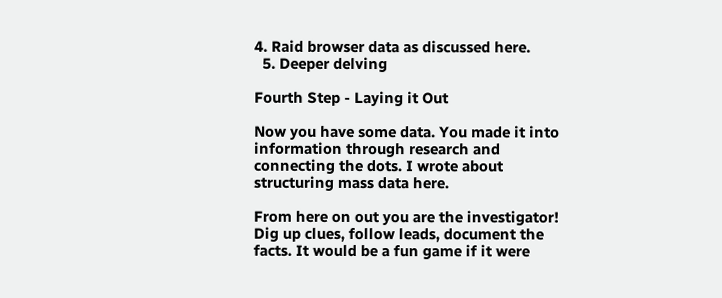4. Raid browser data as discussed here.
  5. Deeper delving

Fourth Step - Laying it Out

Now you have some data. You made it into information through research and connecting the dots. I wrote about structuring mass data here.

From here on out you are the investigator! Dig up clues, follow leads, document the facts. It would be a fun game if it were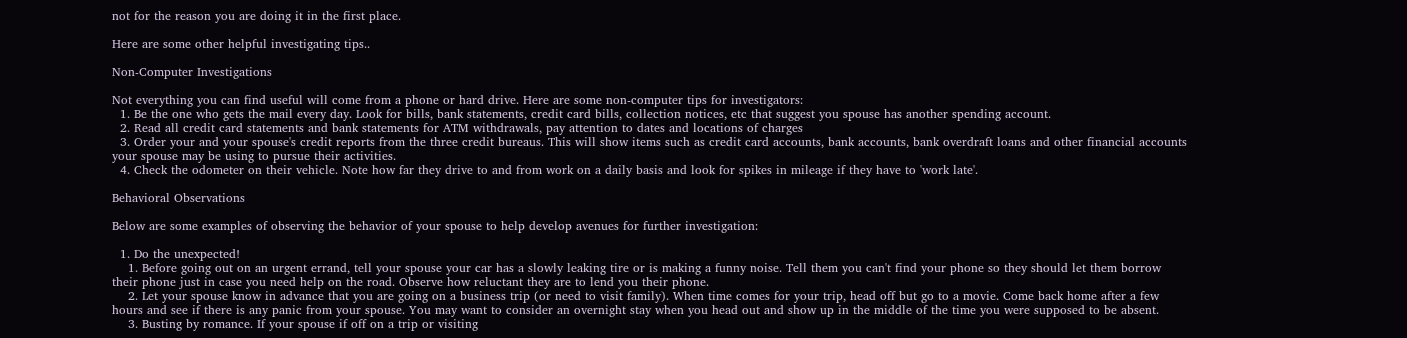not for the reason you are doing it in the first place.

Here are some other helpful investigating tips..

Non-Computer Investigations

Not everything you can find useful will come from a phone or hard drive. Here are some non-computer tips for investigators:
  1. Be the one who gets the mail every day. Look for bills, bank statements, credit card bills, collection notices, etc that suggest you spouse has another spending account.
  2. Read all credit card statements and bank statements for ATM withdrawals, pay attention to dates and locations of charges
  3. Order your and your spouse's credit reports from the three credit bureaus. This will show items such as credit card accounts, bank accounts, bank overdraft loans and other financial accounts your spouse may be using to pursue their activities.
  4. Check the odometer on their vehicle. Note how far they drive to and from work on a daily basis and look for spikes in mileage if they have to 'work late'.

Behavioral Observations

Below are some examples of observing the behavior of your spouse to help develop avenues for further investigation:

  1. Do the unexpected!
    1. Before going out on an urgent errand, tell your spouse your car has a slowly leaking tire or is making a funny noise. Tell them you can't find your phone so they should let them borrow their phone just in case you need help on the road. Observe how reluctant they are to lend you their phone.
    2. Let your spouse know in advance that you are going on a business trip (or need to visit family). When time comes for your trip, head off but go to a movie. Come back home after a few hours and see if there is any panic from your spouse. You may want to consider an overnight stay when you head out and show up in the middle of the time you were supposed to be absent.
    3. Busting by romance. If your spouse if off on a trip or visiting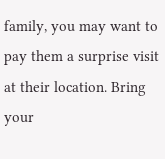family, you may want to pay them a surprise visit at their location. Bring your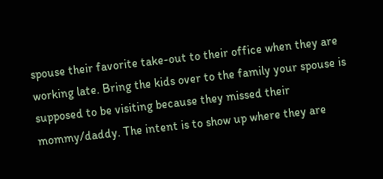spouse their favorite take-out to their office when they are working late. Bring the kids over to the family your spouse is supposed to be visiting because they missed their mommy/daddy. The intent is to show up where they are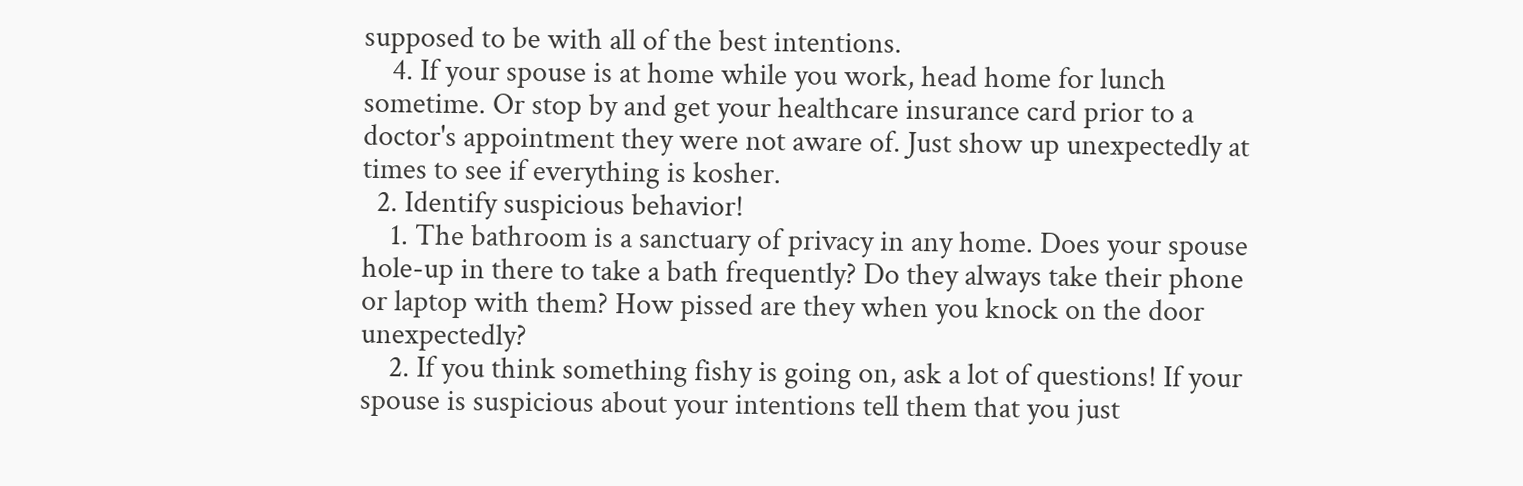supposed to be with all of the best intentions.
    4. If your spouse is at home while you work, head home for lunch sometime. Or stop by and get your healthcare insurance card prior to a doctor's appointment they were not aware of. Just show up unexpectedly at times to see if everything is kosher.
  2. Identify suspicious behavior!
    1. The bathroom is a sanctuary of privacy in any home. Does your spouse hole-up in there to take a bath frequently? Do they always take their phone or laptop with them? How pissed are they when you knock on the door unexpectedly?
    2. If you think something fishy is going on, ask a lot of questions! If your spouse is suspicious about your intentions tell them that you just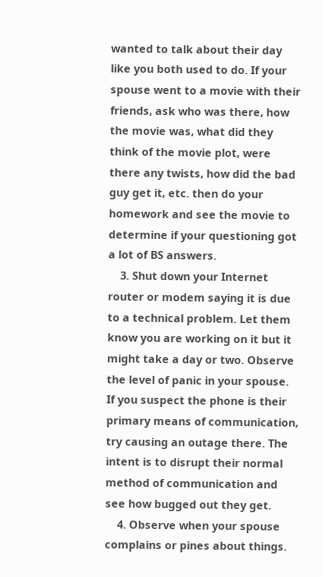wanted to talk about their day like you both used to do. If your spouse went to a movie with their friends, ask who was there, how the movie was, what did they think of the movie plot, were there any twists, how did the bad guy get it, etc. then do your homework and see the movie to determine if your questioning got a lot of BS answers.
    3. Shut down your Internet router or modem saying it is due to a technical problem. Let them know you are working on it but it might take a day or two. Observe the level of panic in your spouse. If you suspect the phone is their primary means of communication, try causing an outage there. The intent is to disrupt their normal method of communication and see how bugged out they get.
    4. Observe when your spouse complains or pines about things.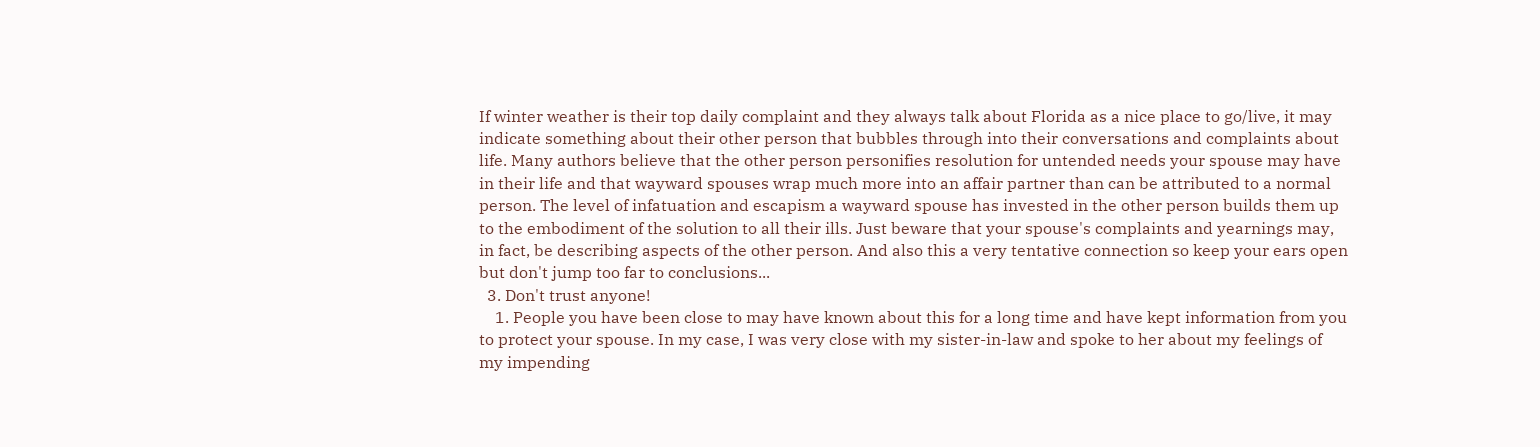If winter weather is their top daily complaint and they always talk about Florida as a nice place to go/live, it may indicate something about their other person that bubbles through into their conversations and complaints about life. Many authors believe that the other person personifies resolution for untended needs your spouse may have in their life and that wayward spouses wrap much more into an affair partner than can be attributed to a normal person. The level of infatuation and escapism a wayward spouse has invested in the other person builds them up to the embodiment of the solution to all their ills. Just beware that your spouse's complaints and yearnings may, in fact, be describing aspects of the other person. And also this a very tentative connection so keep your ears open but don't jump too far to conclusions...
  3. Don't trust anyone!
    1. People you have been close to may have known about this for a long time and have kept information from you to protect your spouse. In my case, I was very close with my sister-in-law and spoke to her about my feelings of my impending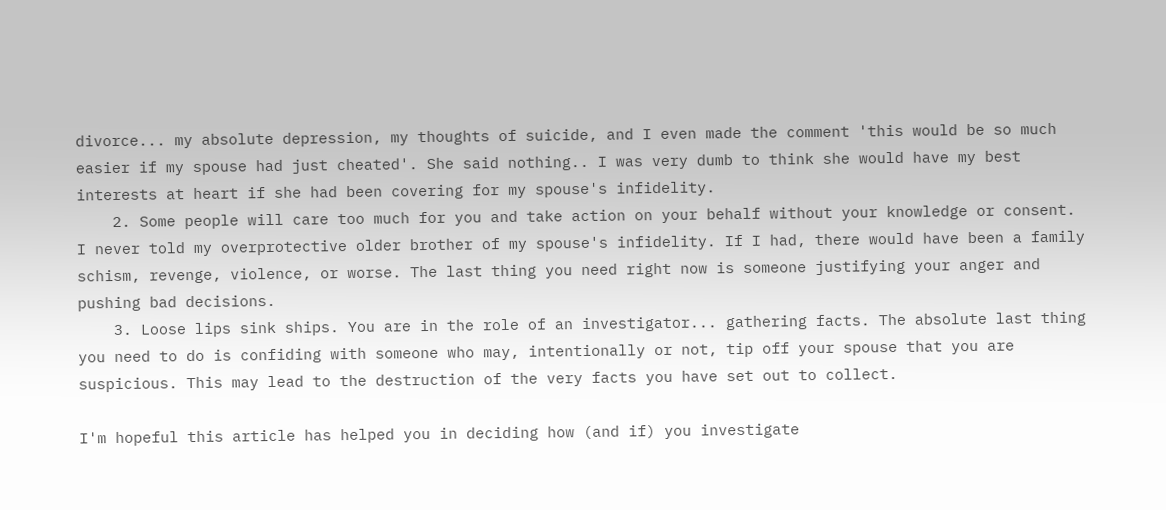divorce... my absolute depression, my thoughts of suicide, and I even made the comment 'this would be so much easier if my spouse had just cheated'. She said nothing.. I was very dumb to think she would have my best interests at heart if she had been covering for my spouse's infidelity.
    2. Some people will care too much for you and take action on your behalf without your knowledge or consent. I never told my overprotective older brother of my spouse's infidelity. If I had, there would have been a family schism, revenge, violence, or worse. The last thing you need right now is someone justifying your anger and pushing bad decisions.
    3. Loose lips sink ships. You are in the role of an investigator... gathering facts. The absolute last thing you need to do is confiding with someone who may, intentionally or not, tip off your spouse that you are suspicious. This may lead to the destruction of the very facts you have set out to collect.

I'm hopeful this article has helped you in deciding how (and if) you investigate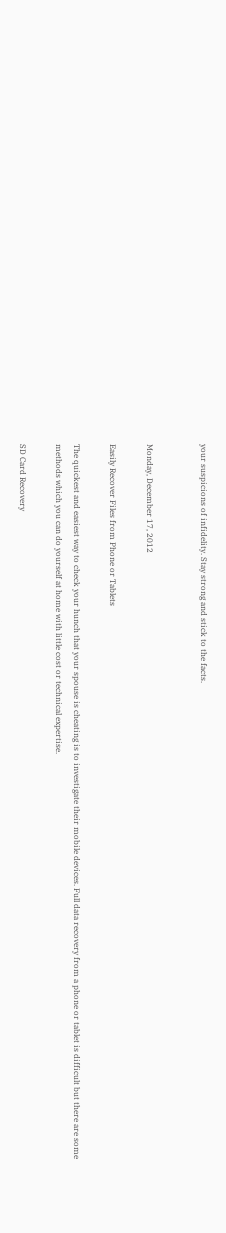your suspicions of infidelity. Stay strong and stick to the facts.


Monday, December 17, 2012

Easily Recover Files from Phone or Tablets

The quickest and easiest way to check your hunch that your spouse is cheating is to investigate their mobile devices. Full data recovery from a phone or tablet is difficult but there are some methods which you can do yourself at home with little cost or technical expertise.

SD Card Recovery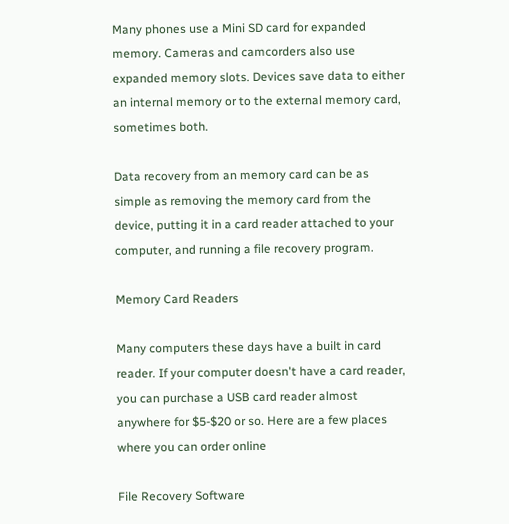Many phones use a Mini SD card for expanded memory. Cameras and camcorders also use expanded memory slots. Devices save data to either an internal memory or to the external memory card, sometimes both.

Data recovery from an memory card can be as simple as removing the memory card from the device, putting it in a card reader attached to your computer, and running a file recovery program.

Memory Card Readers

Many computers these days have a built in card reader. If your computer doesn't have a card reader, you can purchase a USB card reader almost anywhere for $5-$20 or so. Here are a few places where you can order online

File Recovery Software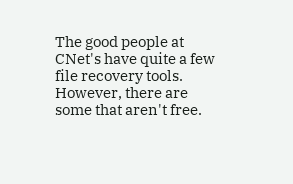The good people at CNet's have quite a few file recovery tools. However, there are some that aren't free.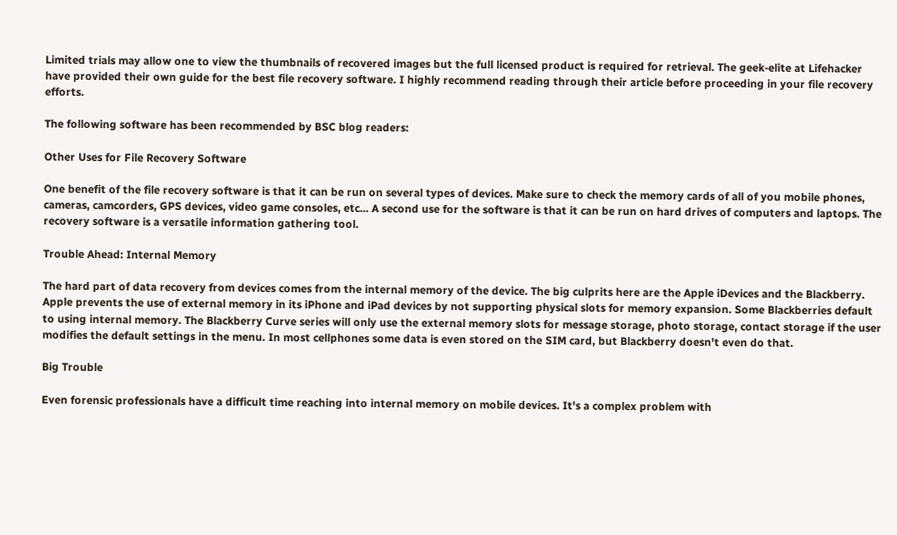Limited trials may allow one to view the thumbnails of recovered images but the full licensed product is required for retrieval. The geek-elite at Lifehacker have provided their own guide for the best file recovery software. I highly recommend reading through their article before proceeding in your file recovery efforts.

The following software has been recommended by BSC blog readers:

Other Uses for File Recovery Software

One benefit of the file recovery software is that it can be run on several types of devices. Make sure to check the memory cards of all of you mobile phones, cameras, camcorders, GPS devices, video game consoles, etc... A second use for the software is that it can be run on hard drives of computers and laptops. The recovery software is a versatile information gathering tool.

Trouble Ahead: Internal Memory

The hard part of data recovery from devices comes from the internal memory of the device. The big culprits here are the Apple iDevices and the Blackberry. Apple prevents the use of external memory in its iPhone and iPad devices by not supporting physical slots for memory expansion. Some Blackberries default to using internal memory. The Blackberry Curve series will only use the external memory slots for message storage, photo storage, contact storage if the user modifies the default settings in the menu. In most cellphones some data is even stored on the SIM card, but Blackberry doesn't even do that.

Big Trouble

Even forensic professionals have a difficult time reaching into internal memory on mobile devices. It's a complex problem with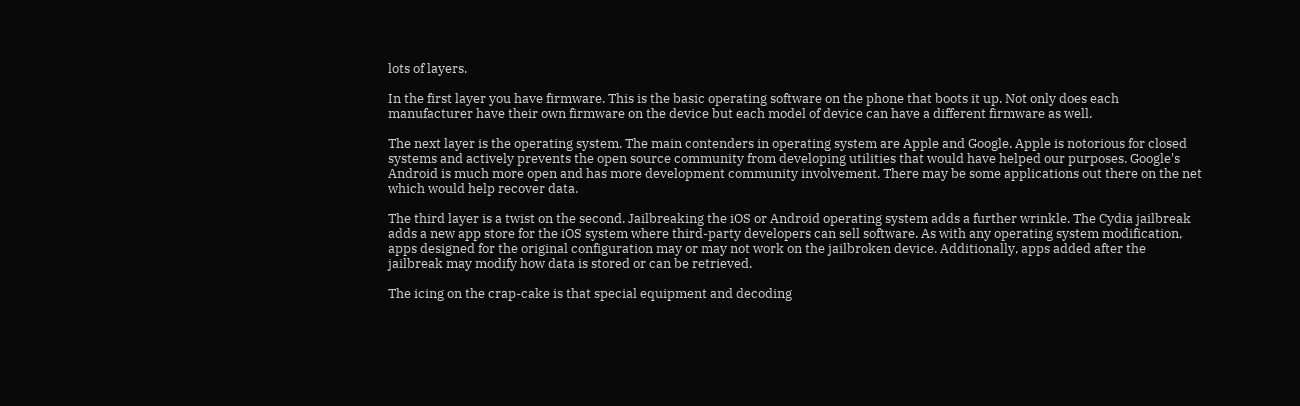lots of layers.

In the first layer you have firmware. This is the basic operating software on the phone that boots it up. Not only does each manufacturer have their own firmware on the device but each model of device can have a different firmware as well.

The next layer is the operating system. The main contenders in operating system are Apple and Google. Apple is notorious for closed systems and actively prevents the open source community from developing utilities that would have helped our purposes. Google's Android is much more open and has more development community involvement. There may be some applications out there on the net which would help recover data.

The third layer is a twist on the second. Jailbreaking the iOS or Android operating system adds a further wrinkle. The Cydia jailbreak adds a new app store for the iOS system where third-party developers can sell software. As with any operating system modification, apps designed for the original configuration may or may not work on the jailbroken device. Additionally, apps added after the jailbreak may modify how data is stored or can be retrieved.

The icing on the crap-cake is that special equipment and decoding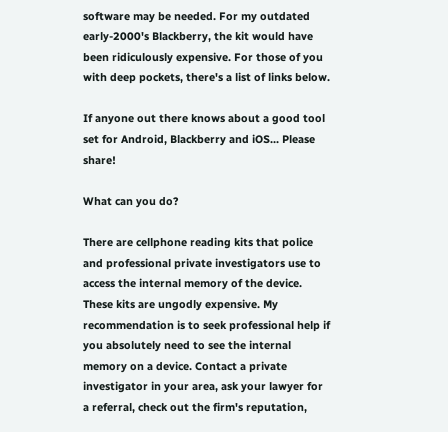software may be needed. For my outdated early-2000's Blackberry, the kit would have been ridiculously expensive. For those of you with deep pockets, there's a list of links below.

If anyone out there knows about a good tool set for Android, Blackberry and iOS... Please share!

What can you do?

There are cellphone reading kits that police and professional private investigators use to access the internal memory of the device. These kits are ungodly expensive. My recommendation is to seek professional help if you absolutely need to see the internal memory on a device. Contact a private investigator in your area, ask your lawyer for a referral, check out the firm's reputation,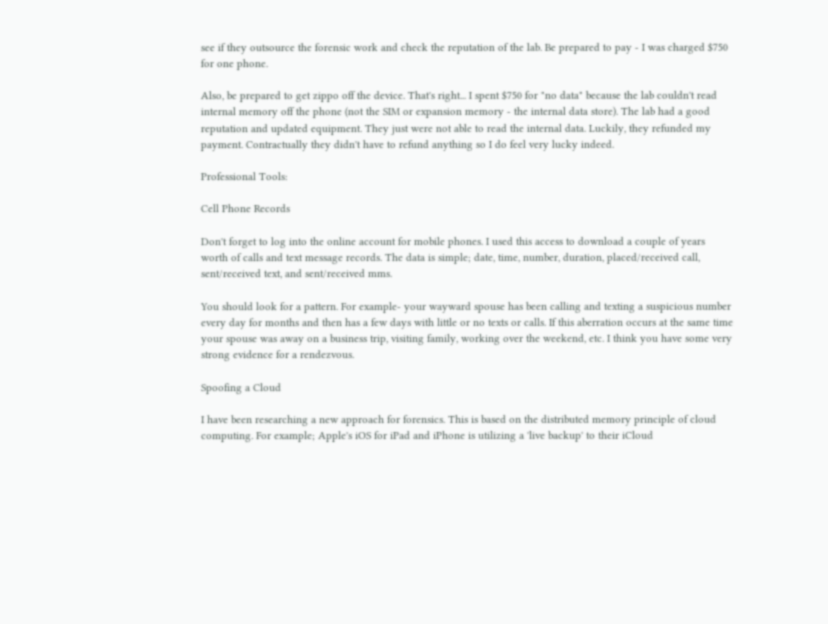see if they outsource the forensic work and check the reputation of the lab. Be prepared to pay - I was charged $750 for one phone.

Also, be prepared to get zippo off the device. That's right... I spent $750 for "no data" because the lab couldn't read internal memory off the phone (not the SIM or expansion memory - the internal data store). The lab had a good reputation and updated equipment. They just were not able to read the internal data. Luckily, they refunded my payment. Contractually they didn't have to refund anything so I do feel very lucky indeed.

Professional Tools:

Cell Phone Records

Don't forget to log into the online account for mobile phones. I used this access to download a couple of years worth of calls and text message records. The data is simple; date, time, number, duration, placed/received call, sent/received text, and sent/received mms.

You should look for a pattern. For example- your wayward spouse has been calling and texting a suspicious number every day for months and then has a few days with little or no texts or calls. If this aberration occurs at the same time your spouse was away on a business trip, visiting family, working over the weekend, etc. I think you have some very strong evidence for a rendezvous.

Spoofing a Cloud

I have been researching a new approach for forensics. This is based on the distributed memory principle of cloud computing. For example; Apple's iOS for iPad and iPhone is utilizing a 'live backup' to their iCloud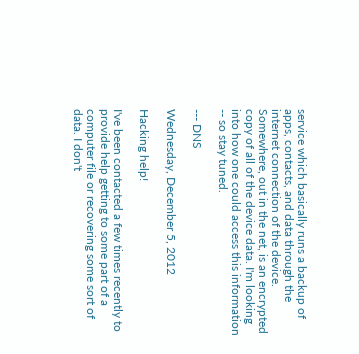service which basically runs a backup of apps, contacts, and data through the internet connection of the device. Somewhere, out in the net, is an encrypted copy of all of the device data. I'm looking into how one could access this information -- so stay tuned.

--- DNS

Wednesday, December 5, 2012

Hacking help!

I've been contacted a few times recently to provide help getting to some part of a computer file or recovering some sort of data. I don't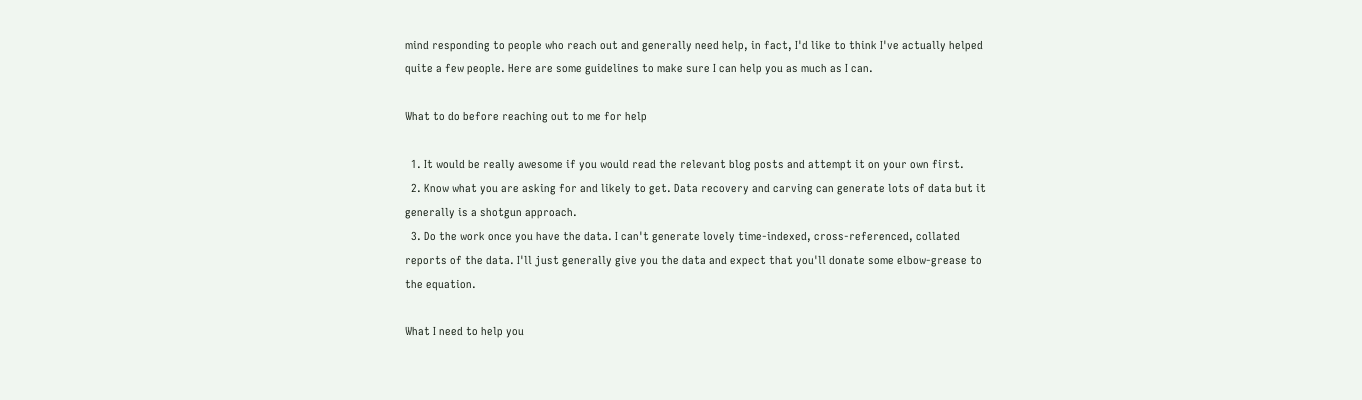mind responding to people who reach out and generally need help, in fact, I'd like to think I've actually helped quite a few people. Here are some guidelines to make sure I can help you as much as I can.

What to do before reaching out to me for help

  1. It would be really awesome if you would read the relevant blog posts and attempt it on your own first.
  2. Know what you are asking for and likely to get. Data recovery and carving can generate lots of data but it generally is a shotgun approach.
  3. Do the work once you have the data. I can't generate lovely time-indexed, cross-referenced, collated reports of the data. I'll just generally give you the data and expect that you'll donate some elbow-grease to the equation.

What I need to help you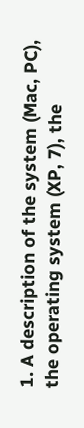1. A description of the system (Mac, PC), the operating system (XP, 7), the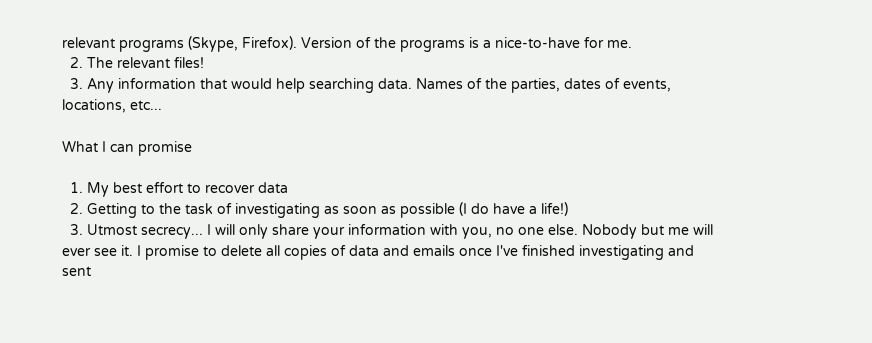relevant programs (Skype, Firefox). Version of the programs is a nice-to-have for me.
  2. The relevant files!
  3. Any information that would help searching data. Names of the parties, dates of events, locations, etc...

What I can promise

  1. My best effort to recover data
  2. Getting to the task of investigating as soon as possible (I do have a life!)
  3. Utmost secrecy... I will only share your information with you, no one else. Nobody but me will ever see it. I promise to delete all copies of data and emails once I've finished investigating and sent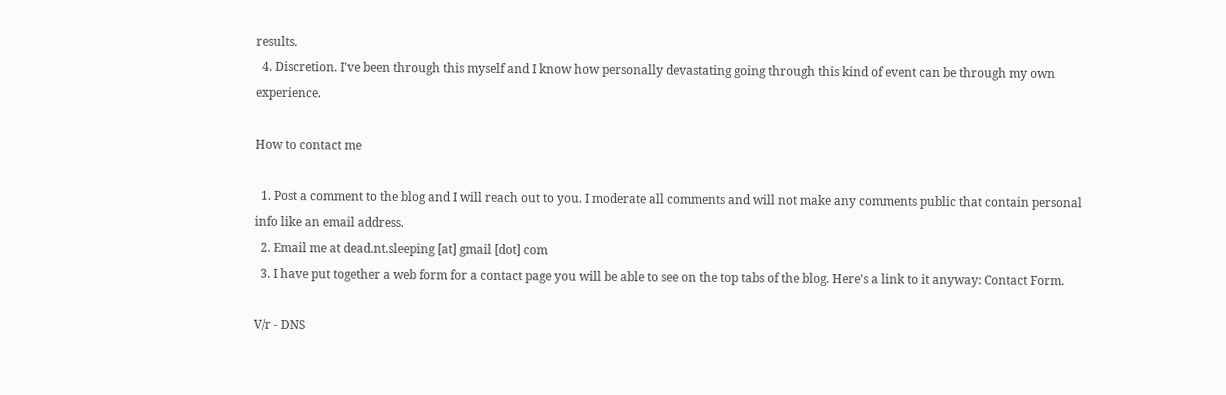results.
  4. Discretion. I've been through this myself and I know how personally devastating going through this kind of event can be through my own experience.

How to contact me

  1. Post a comment to the blog and I will reach out to you. I moderate all comments and will not make any comments public that contain personal info like an email address.
  2. Email me at dead.nt.sleeping [at] gmail [dot] com
  3. I have put together a web form for a contact page you will be able to see on the top tabs of the blog. Here's a link to it anyway: Contact Form.

V/r - DNS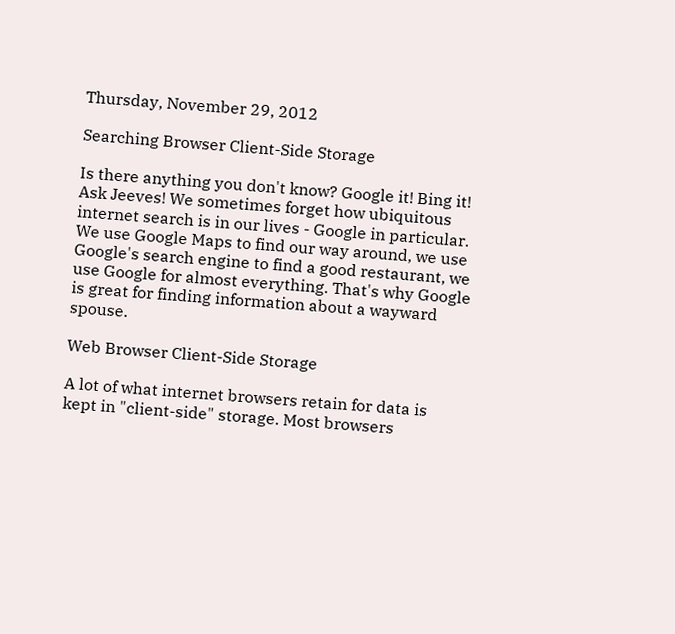Thursday, November 29, 2012

Searching Browser Client-Side Storage

Is there anything you don't know? Google it! Bing it! Ask Jeeves! We sometimes forget how ubiquitous internet search is in our lives - Google in particular. We use Google Maps to find our way around, we use Google's search engine to find a good restaurant, we use Google for almost everything. That's why Google is great for finding information about a wayward spouse.

Web Browser Client-Side Storage

A lot of what internet browsers retain for data is kept in "client-side" storage. Most browsers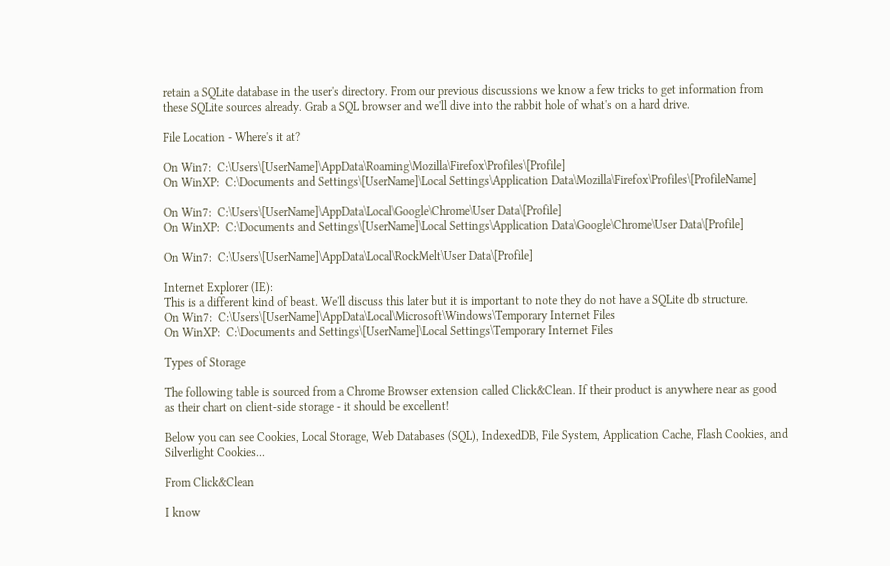retain a SQLite database in the user's directory. From our previous discussions we know a few tricks to get information from these SQLite sources already. Grab a SQL browser and we'll dive into the rabbit hole of what's on a hard drive.

File Location - Where's it at?

On Win7:  C:\Users\[UserName]\AppData\Roaming\Mozilla\Firefox\Profiles\[Profile]
On WinXP:  C:\Documents and Settings\[UserName]\Local Settings\Application Data\Mozilla\Firefox\Profiles\[ProfileName]

On Win7:  C:\Users\[UserName]\AppData\Local\Google\Chrome\User Data\[Profile]
On WinXP:  C:\Documents and Settings\[UserName]\Local Settings\Application Data\Google\Chrome\User Data\[Profile]

On Win7:  C:\Users\[UserName]\AppData\Local\RockMelt\User Data\[Profile]

Internet Explorer (IE):
This is a different kind of beast. We'll discuss this later but it is important to note they do not have a SQLite db structure.
On Win7:  C:\Users\[UserName]\AppData\Local\Microsoft\Windows\Temporary Internet Files
On WinXP:  C:\Documents and Settings\[UserName]\Local Settings\Temporary Internet Files

Types of Storage

The following table is sourced from a Chrome Browser extension called Click&Clean. If their product is anywhere near as good as their chart on client-side storage - it should be excellent!

Below you can see Cookies, Local Storage, Web Databases (SQL), IndexedDB, File System, Application Cache, Flash Cookies, and Silverlight Cookies...

From Click&Clean

I know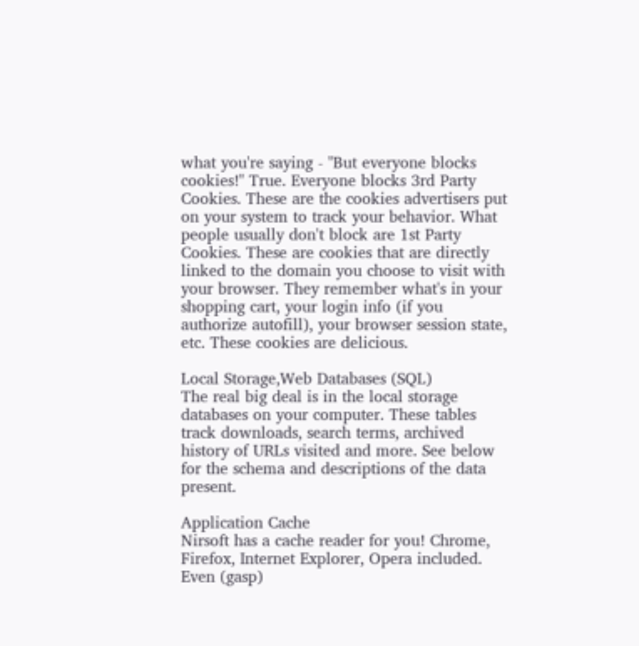what you're saying - "But everyone blocks cookies!" True. Everyone blocks 3rd Party Cookies. These are the cookies advertisers put on your system to track your behavior. What people usually don't block are 1st Party Cookies. These are cookies that are directly linked to the domain you choose to visit with your browser. They remember what's in your shopping cart, your login info (if you authorize autofill), your browser session state, etc. These cookies are delicious.

Local Storage,Web Databases (SQL)
The real big deal is in the local storage databases on your computer. These tables track downloads, search terms, archived history of URLs visited and more. See below for the schema and descriptions of the data present.

Application Cache
Nirsoft has a cache reader for you! Chrome, Firefox, Internet Explorer, Opera included. Even (gasp)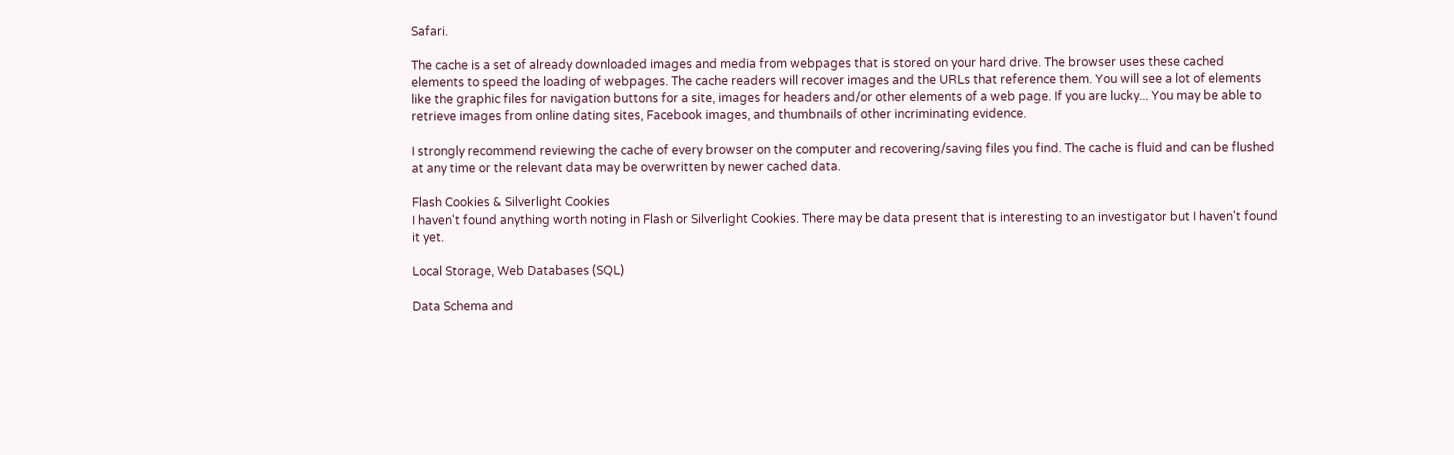Safari.

The cache is a set of already downloaded images and media from webpages that is stored on your hard drive. The browser uses these cached elements to speed the loading of webpages. The cache readers will recover images and the URLs that reference them. You will see a lot of elements like the graphic files for navigation buttons for a site, images for headers and/or other elements of a web page. If you are lucky... You may be able to retrieve images from online dating sites, Facebook images, and thumbnails of other incriminating evidence.

I strongly recommend reviewing the cache of every browser on the computer and recovering/saving files you find. The cache is fluid and can be flushed at any time or the relevant data may be overwritten by newer cached data.

Flash Cookies & Silverlight Cookies
I haven't found anything worth noting in Flash or Silverlight Cookies. There may be data present that is interesting to an investigator but I haven't found it yet.

Local Storage, Web Databases (SQL)

Data Schema and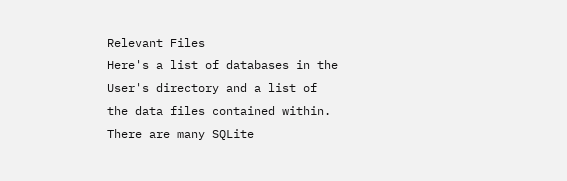Relevant Files
Here's a list of databases in the User's directory and a list of the data files contained within. There are many SQLite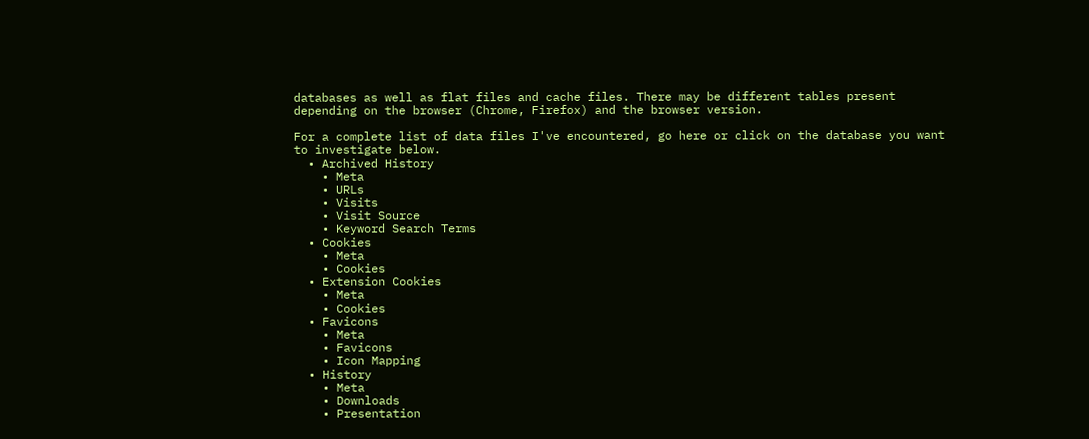databases as well as flat files and cache files. There may be different tables present depending on the browser (Chrome, Firefox) and the browser version.

For a complete list of data files I've encountered, go here or click on the database you want to investigate below.
  • Archived History
    • Meta
    • URLs
    • Visits
    • Visit Source
    • Keyword Search Terms
  • Cookies
    • Meta
    • Cookies
  • Extension Cookies
    • Meta
    • Cookies
  • Favicons
    • Meta
    • Favicons
    • Icon Mapping
  • History
    • Meta
    • Downloads
    • Presentation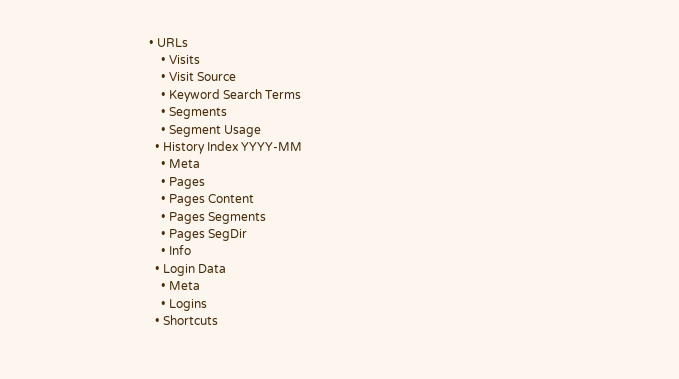• URLs
    • Visits
    • Visit Source
    • Keyword Search Terms
    • Segments
    • Segment Usage
  • History Index YYYY-MM
    • Meta
    • Pages
    • Pages Content
    • Pages Segments
    • Pages SegDir
    • Info
  • Login Data
    • Meta
    • Logins
  • Shortcuts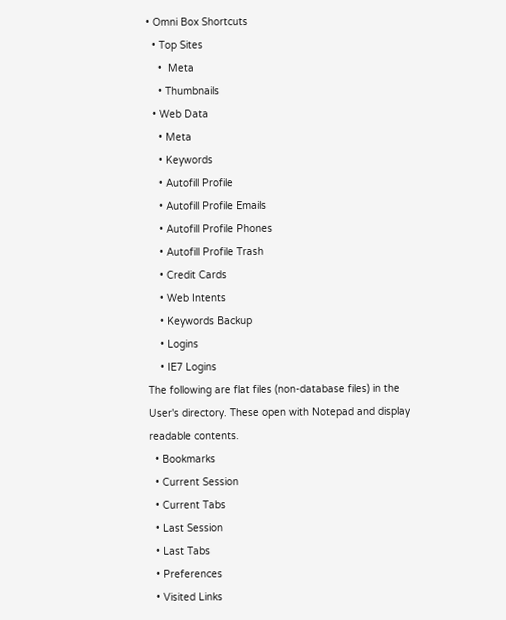• Omni Box Shortcuts
  • Top Sites
    •  Meta
    • Thumbnails
  • Web Data
    • Meta
    • Keywords
    • Autofill Profile
    • Autofill Profile Emails
    • Autofill Profile Phones
    • Autofill Profile Trash
    • Credit Cards
    • Web Intents
    • Keywords Backup
    • Logins
    • IE7 Logins
The following are flat files (non-database files) in the User's directory. These open with Notepad and display readable contents.
  • Bookmarks
  • Current Session
  • Current Tabs
  • Last Session
  • Last Tabs
  • Preferences
  • Visited Links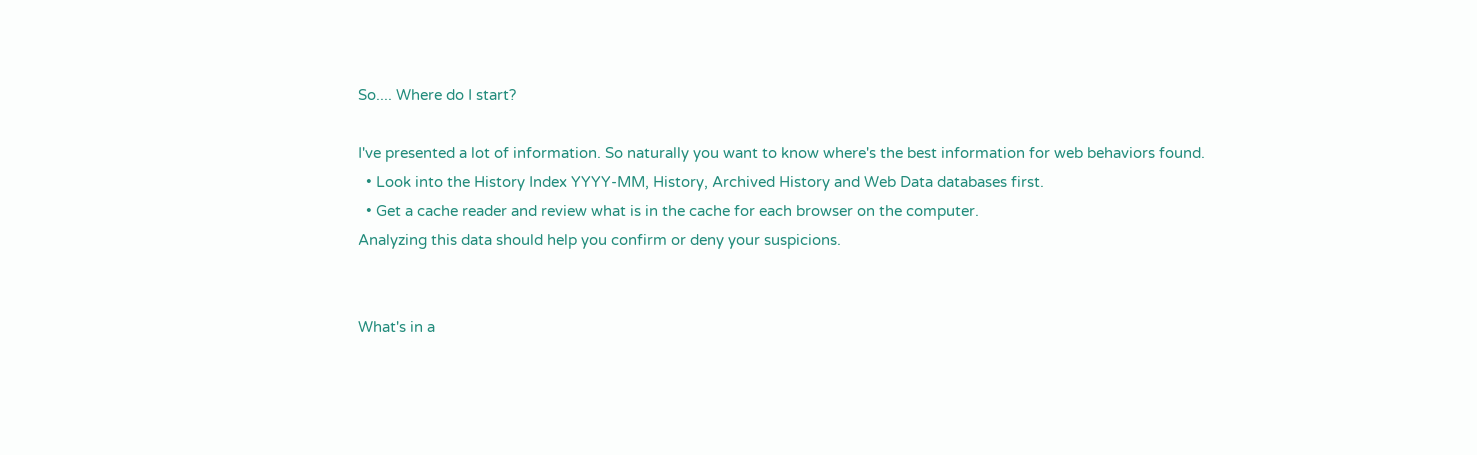So.... Where do I start?

I've presented a lot of information. So naturally you want to know where's the best information for web behaviors found.
  • Look into the History Index YYYY-MM, History, Archived History and Web Data databases first.
  • Get a cache reader and review what is in the cache for each browser on the computer.
Analyzing this data should help you confirm or deny your suspicions.


What's in a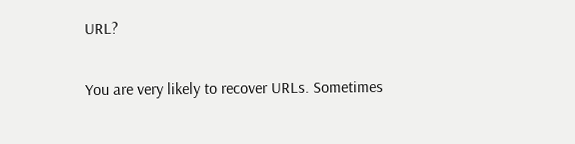URL?

You are very likely to recover URLs. Sometimes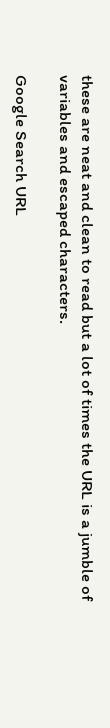these are neat and clean to read but a lot of times the URL is a jumble of variables and escaped characters.

Google Search URL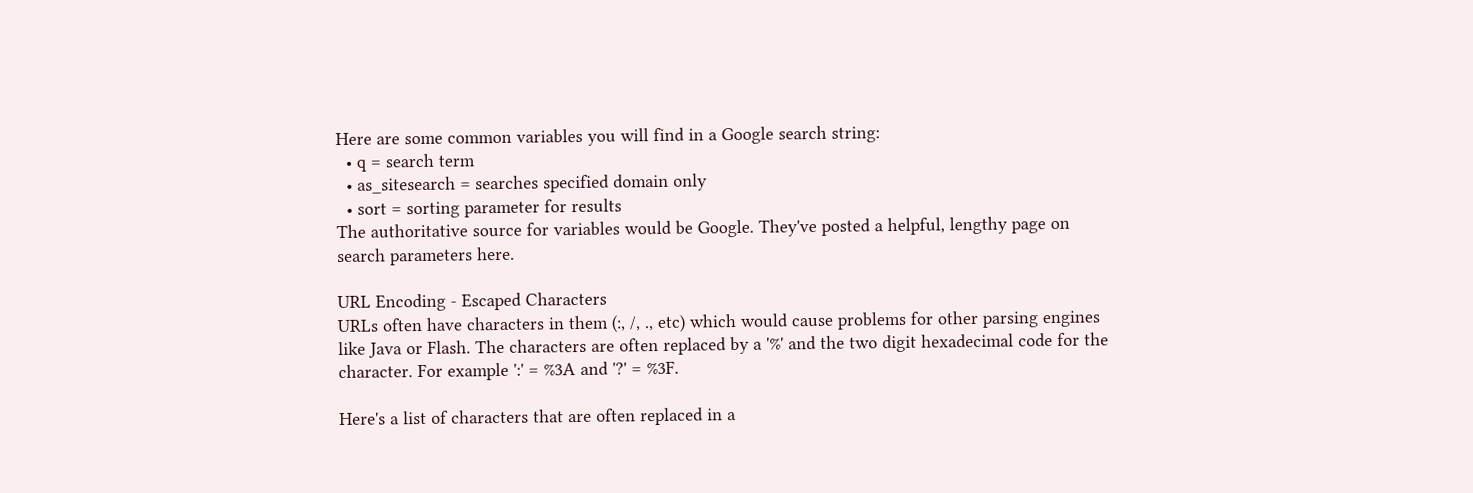Here are some common variables you will find in a Google search string:
  • q = search term
  • as_sitesearch = searches specified domain only
  • sort = sorting parameter for results
The authoritative source for variables would be Google. They've posted a helpful, lengthy page on search parameters here.

URL Encoding - Escaped Characters
URLs often have characters in them (:, /, ., etc) which would cause problems for other parsing engines like Java or Flash. The characters are often replaced by a '%' and the two digit hexadecimal code for the character. For example ':' = %3A and '?' = %3F.

Here's a list of characters that are often replaced in a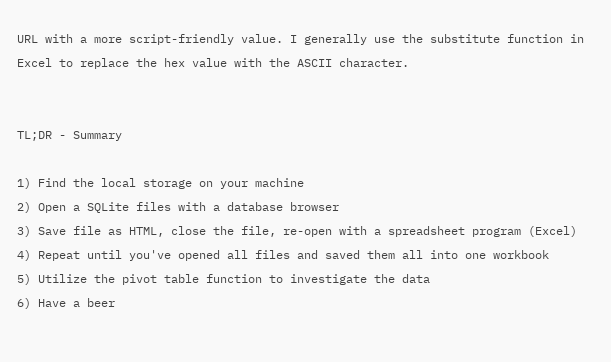URL with a more script-friendly value. I generally use the substitute function in Excel to replace the hex value with the ASCII character.


TL;DR - Summary

1) Find the local storage on your machine
2) Open a SQLite files with a database browser
3) Save file as HTML, close the file, re-open with a spreadsheet program (Excel)
4) Repeat until you've opened all files and saved them all into one workbook
5) Utilize the pivot table function to investigate the data
6) Have a beer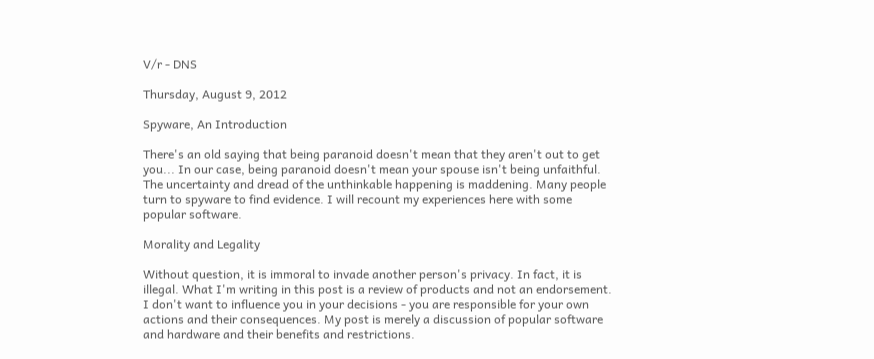V/r - DNS

Thursday, August 9, 2012

Spyware, An Introduction

There's an old saying that being paranoid doesn't mean that they aren't out to get you... In our case, being paranoid doesn't mean your spouse isn't being unfaithful. The uncertainty and dread of the unthinkable happening is maddening. Many people turn to spyware to find evidence. I will recount my experiences here with some popular software.

Morality and Legality

Without question, it is immoral to invade another person's privacy. In fact, it is illegal. What I'm writing in this post is a review of products and not an endorsement. I don't want to influence you in your decisions - you are responsible for your own actions and their consequences. My post is merely a discussion of popular software and hardware and their benefits and restrictions.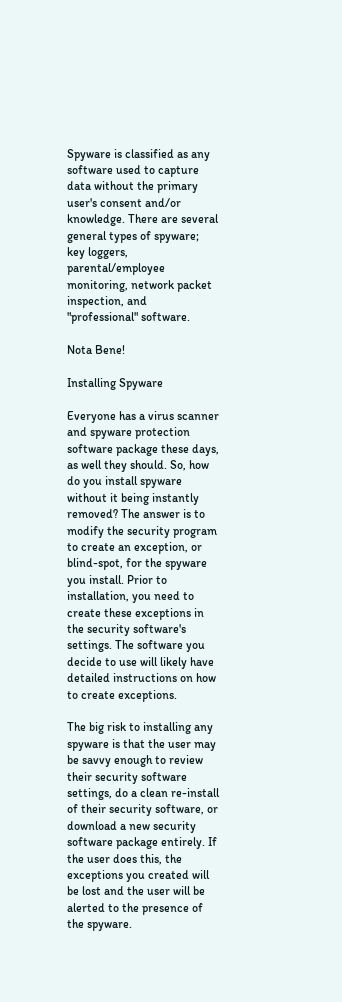Spyware is classified as any software used to capture data without the primary user's consent and/or knowledge. There are several general types of spyware; key loggers, parental/employee monitoring, network packet inspection, and "professional" software.

Nota Bene!

Installing Spyware

Everyone has a virus scanner and spyware protection software package these days, as well they should. So, how do you install spyware without it being instantly removed? The answer is to modify the security program to create an exception, or blind-spot, for the spyware you install. Prior to installation, you need to create these exceptions in the security software's settings. The software you decide to use will likely have detailed instructions on how to create exceptions.

The big risk to installing any spyware is that the user may be savvy enough to review their security software settings, do a clean re-install of their security software, or download a new security software package entirely. If the user does this, the exceptions you created will be lost and the user will be alerted to the presence of the spyware.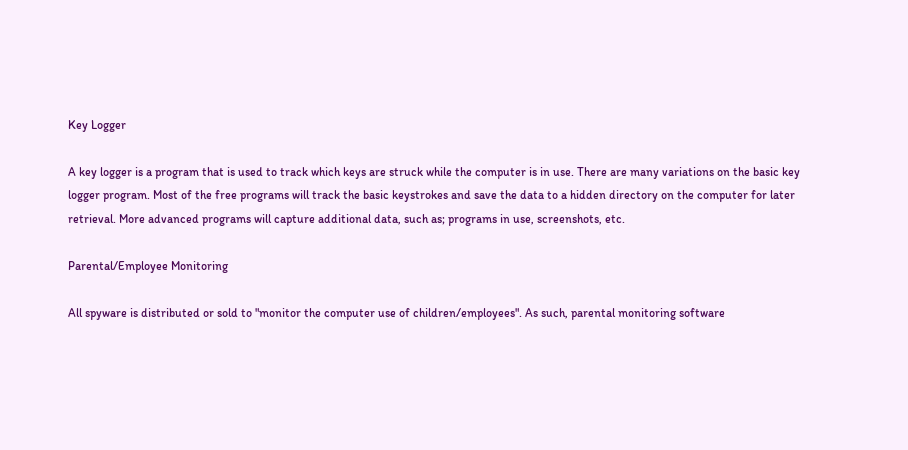Key Logger

A key logger is a program that is used to track which keys are struck while the computer is in use. There are many variations on the basic key logger program. Most of the free programs will track the basic keystrokes and save the data to a hidden directory on the computer for later retrieval. More advanced programs will capture additional data, such as; programs in use, screenshots, etc.

Parental/Employee Monitoring

All spyware is distributed or sold to "monitor the computer use of children/employees". As such, parental monitoring software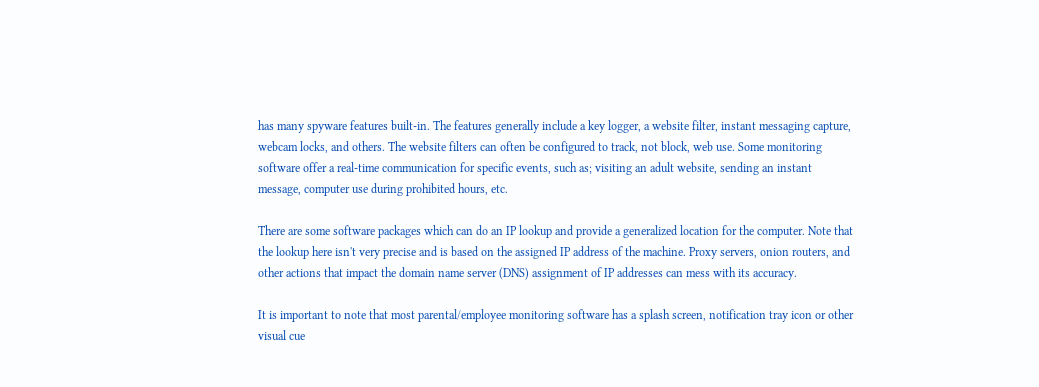has many spyware features built-in. The features generally include a key logger, a website filter, instant messaging capture, webcam locks, and others. The website filters can often be configured to track, not block, web use. Some monitoring software offer a real-time communication for specific events, such as; visiting an adult website, sending an instant message, computer use during prohibited hours, etc.

There are some software packages which can do an IP lookup and provide a generalized location for the computer. Note that the lookup here isn't very precise and is based on the assigned IP address of the machine. Proxy servers, onion routers, and other actions that impact the domain name server (DNS) assignment of IP addresses can mess with its accuracy.

It is important to note that most parental/employee monitoring software has a splash screen, notification tray icon or other visual cue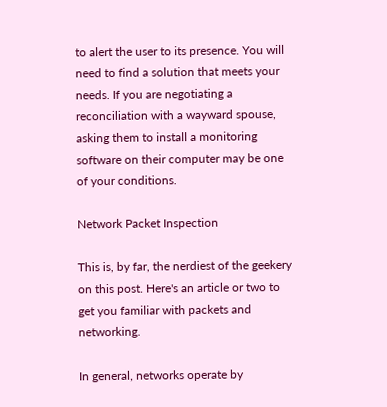to alert the user to its presence. You will need to find a solution that meets your needs. If you are negotiating a reconciliation with a wayward spouse, asking them to install a monitoring software on their computer may be one of your conditions.

Network Packet Inspection

This is, by far, the nerdiest of the geekery on this post. Here's an article or two to get you familiar with packets and networking.

In general, networks operate by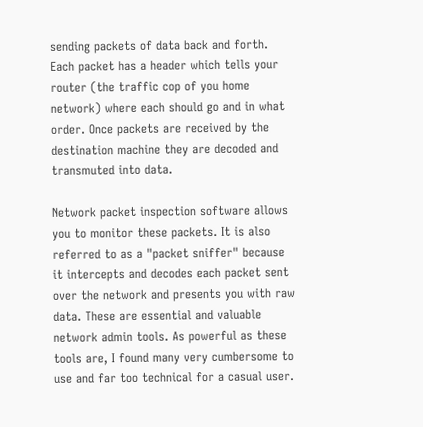sending packets of data back and forth. Each packet has a header which tells your router (the traffic cop of you home network) where each should go and in what order. Once packets are received by the destination machine they are decoded and transmuted into data.

Network packet inspection software allows you to monitor these packets. It is also referred to as a "packet sniffer" because it intercepts and decodes each packet sent over the network and presents you with raw data. These are essential and valuable network admin tools. As powerful as these tools are, I found many very cumbersome to use and far too technical for a casual user.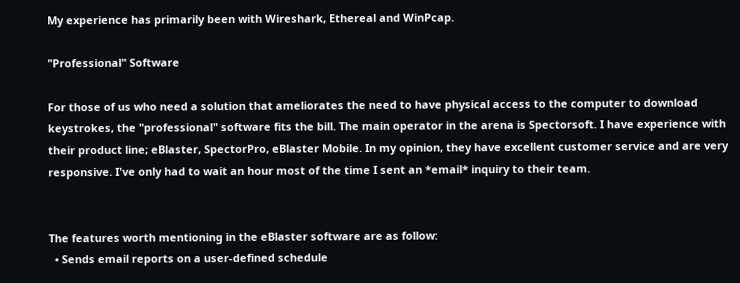My experience has primarily been with Wireshark, Ethereal and WinPcap.

"Professional" Software

For those of us who need a solution that ameliorates the need to have physical access to the computer to download keystrokes, the "professional" software fits the bill. The main operator in the arena is Spectorsoft. I have experience with their product line; eBlaster, SpectorPro, eBlaster Mobile. In my opinion, they have excellent customer service and are very responsive. I've only had to wait an hour most of the time I sent an *email* inquiry to their team.


The features worth mentioning in the eBlaster software are as follow:
  • Sends email reports on a user-defined schedule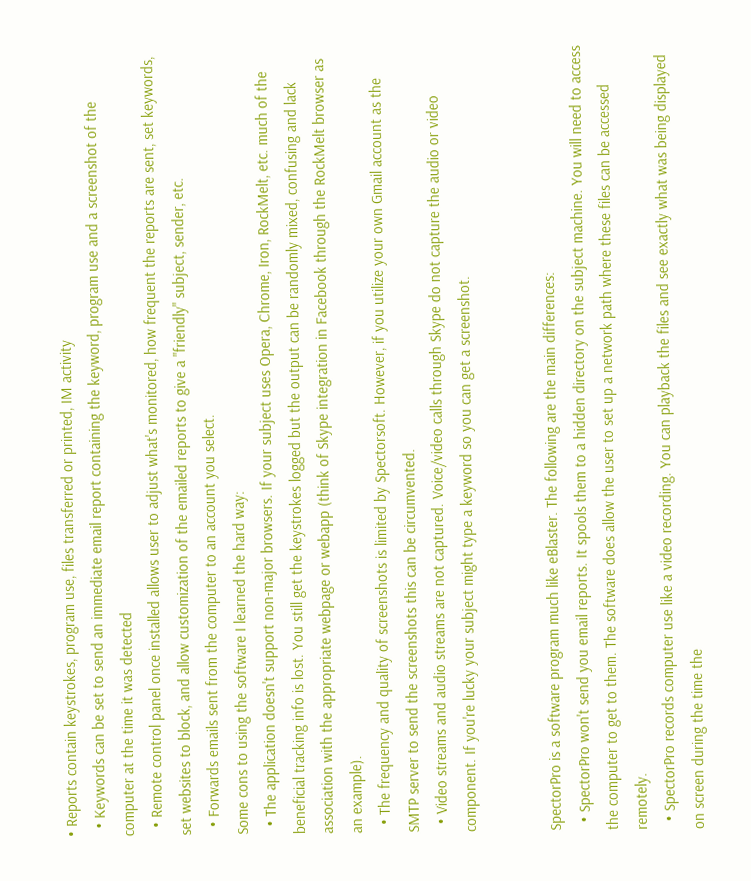• Reports contain keystrokes, program use, files transferred or printed, IM activity
  • Keywords can be set to send an immediate email report containing the keyword, program use and a screenshot of the computer at the time it was detected
  • Remote control panel once installed allows user to adjust what's monitored, how frequent the reports are sent, set keywords, set websites to block, and allow customization of the emailed reports to give a "friendly" subject, sender, etc.
  • Forwards emails sent from the computer to an account you select.
Some cons to using the software I learned the hard way:
  • The application doesn't support non-major browsers. If your subject uses Opera, Chrome, Iron, RockMelt, etc. much of the beneficial tracking info is lost. You still get the keystrokes logged but the output can be randomly mixed, confusing and lack association with the appropriate webpage or webapp (think of Skype integration in Facebook through the RockMelt browser as an example).
  • The frequency and quality of screenshots is limited by Spectorsoft. However, if you utilize your own Gmail account as the SMTP server to send the screenshots this can be circumvented.
  • Video streams and audio streams are not captured. Voice/video calls through Skype do not capture the audio or video component. If you're lucky your subject might type a keyword so you can get a screenshot.


SpectorPro is a software program much like eBlaster. The following are the main differences:
  • SpectorPro won't send you email reports. It spools them to a hidden directory on the subject machine. You will need to access the computer to get to them. The software does allow the user to set up a network path where these files can be accessed remotely.
  • SpectorPro records computer use like a video recording. You can playback the files and see exactly what was being displayed on screen during the time the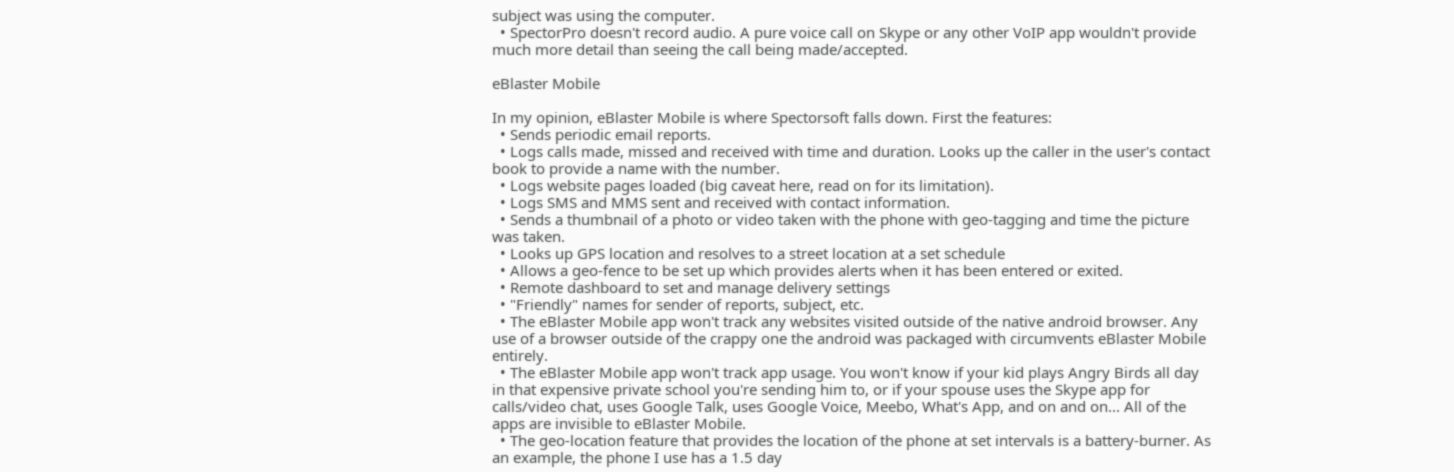subject was using the computer.
  • SpectorPro doesn't record audio. A pure voice call on Skype or any other VoIP app wouldn't provide much more detail than seeing the call being made/accepted.

eBlaster Mobile

In my opinion, eBlaster Mobile is where Spectorsoft falls down. First the features:
  • Sends periodic email reports.
  • Logs calls made, missed and received with time and duration. Looks up the caller in the user's contact book to provide a name with the number.
  • Logs website pages loaded (big caveat here, read on for its limitation).
  • Logs SMS and MMS sent and received with contact information.
  • Sends a thumbnail of a photo or video taken with the phone with geo-tagging and time the picture was taken.
  • Looks up GPS location and resolves to a street location at a set schedule
  • Allows a geo-fence to be set up which provides alerts when it has been entered or exited.
  • Remote dashboard to set and manage delivery settings
  • "Friendly" names for sender of reports, subject, etc.
  • The eBlaster Mobile app won't track any websites visited outside of the native android browser. Any use of a browser outside of the crappy one the android was packaged with circumvents eBlaster Mobile entirely.
  • The eBlaster Mobile app won't track app usage. You won't know if your kid plays Angry Birds all day in that expensive private school you're sending him to, or if your spouse uses the Skype app for calls/video chat, uses Google Talk, uses Google Voice, Meebo, What's App, and on and on... All of the apps are invisible to eBlaster Mobile.
  • The geo-location feature that provides the location of the phone at set intervals is a battery-burner. As an example, the phone I use has a 1.5 day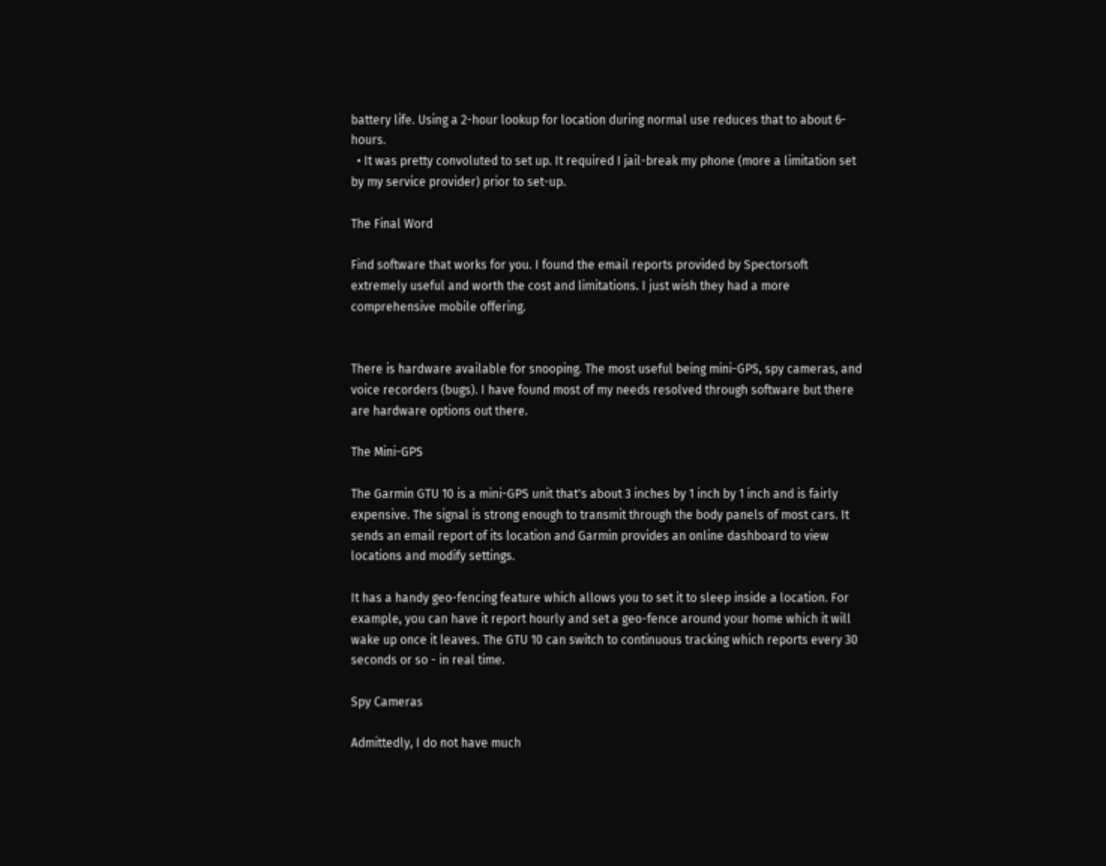battery life. Using a 2-hour lookup for location during normal use reduces that to about 6-hours.
  • It was pretty convoluted to set up. It required I jail-break my phone (more a limitation set by my service provider) prior to set-up.

The Final Word

Find software that works for you. I found the email reports provided by Spectorsoft extremely useful and worth the cost and limitations. I just wish they had a more comprehensive mobile offering.


There is hardware available for snooping. The most useful being mini-GPS, spy cameras, and voice recorders (bugs). I have found most of my needs resolved through software but there are hardware options out there.

The Mini-GPS

The Garmin GTU 10 is a mini-GPS unit that's about 3 inches by 1 inch by 1 inch and is fairly expensive. The signal is strong enough to transmit through the body panels of most cars. It sends an email report of its location and Garmin provides an online dashboard to view locations and modify settings.

It has a handy geo-fencing feature which allows you to set it to sleep inside a location. For example, you can have it report hourly and set a geo-fence around your home which it will wake up once it leaves. The GTU 10 can switch to continuous tracking which reports every 30 seconds or so - in real time.

Spy Cameras

Admittedly, I do not have much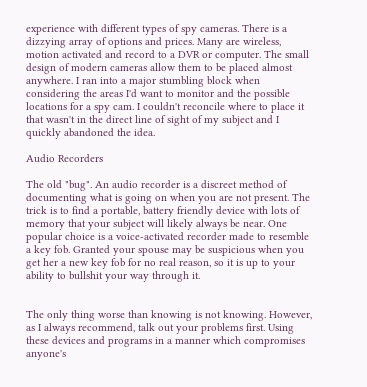experience with different types of spy cameras. There is a dizzying array of options and prices. Many are wireless, motion activated and record to a DVR or computer. The small design of modern cameras allow them to be placed almost anywhere. I ran into a major stumbling block when considering the areas I'd want to monitor and the possible locations for a spy cam. I couldn't reconcile where to place it that wasn't in the direct line of sight of my subject and I quickly abandoned the idea.

Audio Recorders

The old "bug". An audio recorder is a discreet method of documenting what is going on when you are not present. The trick is to find a portable, battery friendly device with lots of memory that your subject will likely always be near. One popular choice is a voice-activated recorder made to resemble a key fob. Granted your spouse may be suspicious when you get her a new key fob for no real reason, so it is up to your ability to bullshit your way through it.


The only thing worse than knowing is not knowing. However, as I always recommend, talk out your problems first. Using these devices and programs in a manner which compromises anyone's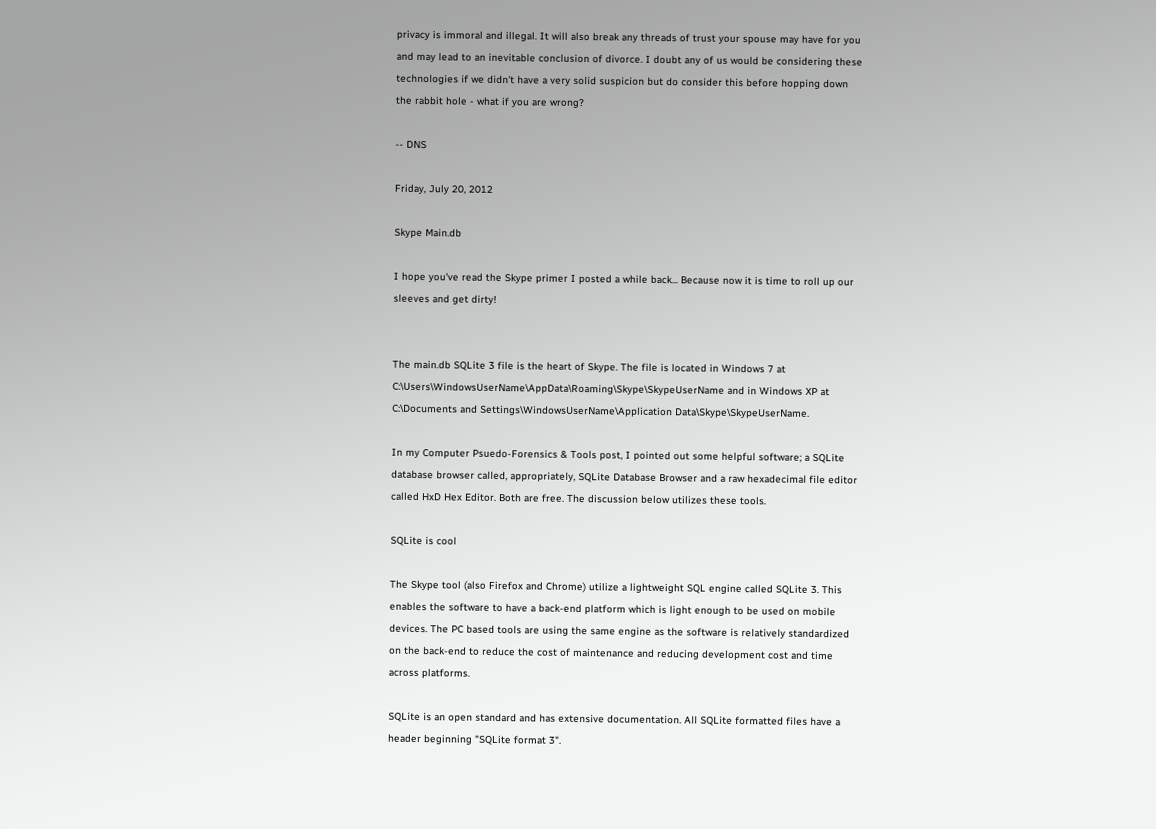privacy is immoral and illegal. It will also break any threads of trust your spouse may have for you and may lead to an inevitable conclusion of divorce. I doubt any of us would be considering these technologies if we didn't have a very solid suspicion but do consider this before hopping down the rabbit hole - what if you are wrong?

-- DNS

Friday, July 20, 2012

Skype Main.db

I hope you've read the Skype primer I posted a while back... Because now it is time to roll up our sleeves and get dirty!


The main.db SQLite 3 file is the heart of Skype. The file is located in Windows 7 at C:\Users\WindowsUserName\AppData\Roaming\Skype\SkypeUserName and in Windows XP at C:\Documents and Settings\WindowsUserName\Application Data\Skype\SkypeUserName.

In my Computer Psuedo-Forensics & Tools post, I pointed out some helpful software; a SQLite database browser called, appropriately, SQLite Database Browser and a raw hexadecimal file editor called HxD Hex Editor. Both are free. The discussion below utilizes these tools.

SQLite is cool

The Skype tool (also Firefox and Chrome) utilize a lightweight SQL engine called SQLite 3. This enables the software to have a back-end platform which is light enough to be used on mobile devices. The PC based tools are using the same engine as the software is relatively standardized on the back-end to reduce the cost of maintenance and reducing development cost and time across platforms.

SQLite is an open standard and has extensive documentation. All SQLite formatted files have a header beginning "SQLite format 3".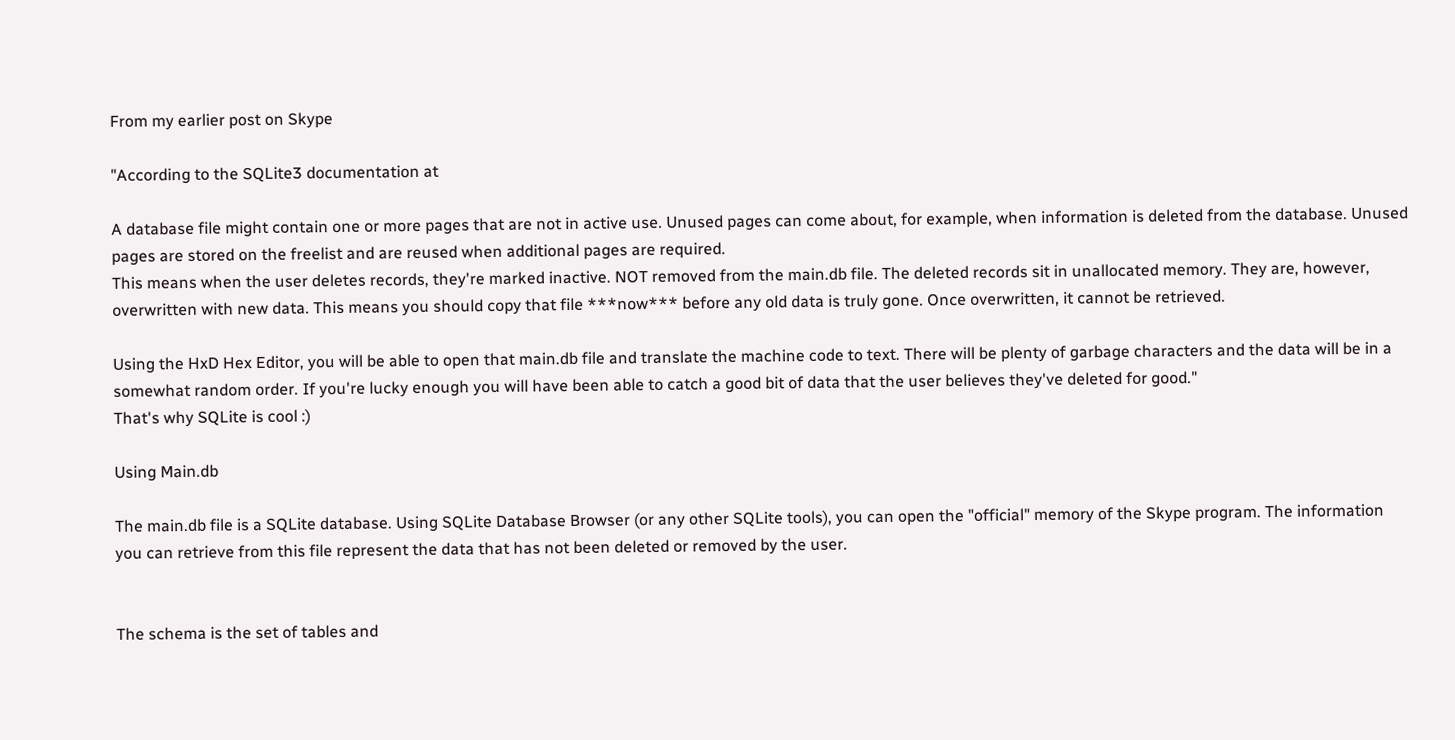From my earlier post on Skype

"According to the SQLite3 documentation at

A database file might contain one or more pages that are not in active use. Unused pages can come about, for example, when information is deleted from the database. Unused pages are stored on the freelist and are reused when additional pages are required.
This means when the user deletes records, they're marked inactive. NOT removed from the main.db file. The deleted records sit in unallocated memory. They are, however, overwritten with new data. This means you should copy that file ***now*** before any old data is truly gone. Once overwritten, it cannot be retrieved.

Using the HxD Hex Editor, you will be able to open that main.db file and translate the machine code to text. There will be plenty of garbage characters and the data will be in a somewhat random order. If you're lucky enough you will have been able to catch a good bit of data that the user believes they've deleted for good."
That's why SQLite is cool :)

Using Main.db

The main.db file is a SQLite database. Using SQLite Database Browser (or any other SQLite tools), you can open the "official" memory of the Skype program. The information you can retrieve from this file represent the data that has not been deleted or removed by the user.


The schema is the set of tables and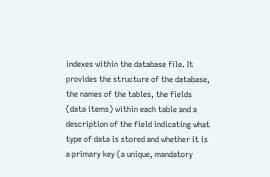indexes within the database file. It provides the structure of the database, the names of the tables, the fields (data items) within each table and a description of the field indicating what type of data is stored and whether it is a primary key (a unique, mandatory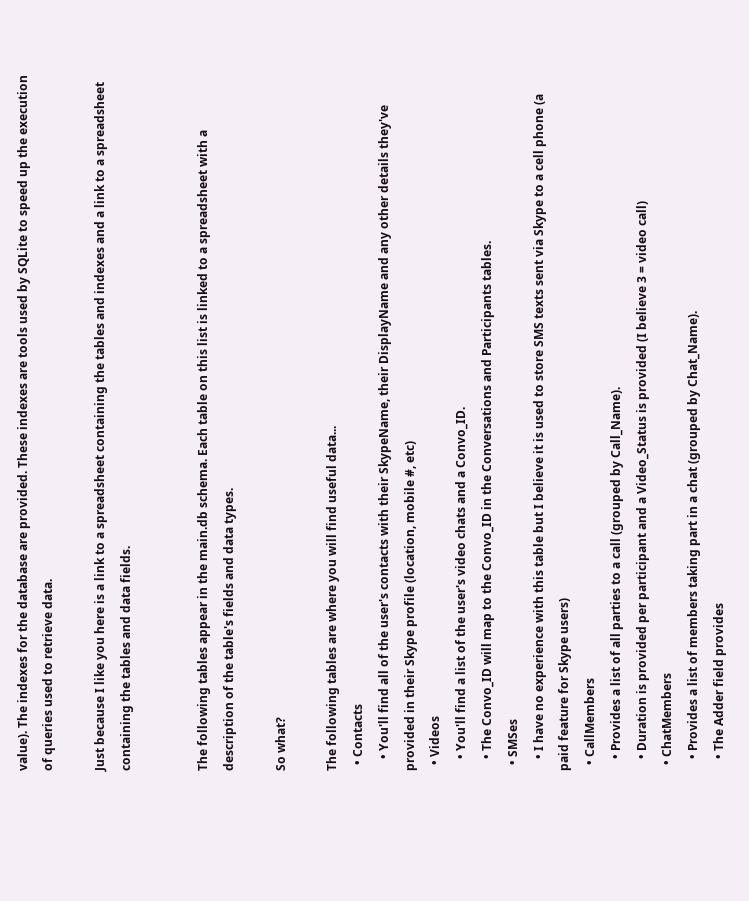value). The indexes for the database are provided. These indexes are tools used by SQLite to speed up the execution of queries used to retrieve data.

Just because I like you here is a link to a spreadsheet containing the tables and indexes and a link to a spreadsheet containing the tables and data fields.


The following tables appear in the main.db schema. Each table on this list is linked to a spreadsheet with a description of the table's fields and data types.

So what?

The following tables are where you will find useful data...
  • Contacts
    • You'll find all of the user's contacts with their SkypeName, their DisplayName and any other details they've provided in their Skype profile (location, mobile #, etc)
  • Videos
    • You'll find a list of the user's video chats and a Convo_ID.
    • The Convo_ID will map to the Convo_ID in the Conversations and Participants tables.
  • SMSes
    • I have no experience with this table but I believe it is used to store SMS texts sent via Skype to a cell phone (a paid feature for Skype users)
  • CallMembers
    • Provides a list of all parties to a call (grouped by Call_Name).
    • Duration is provided per participant and a Video_Status is provided (I believe 3 = video call)
  • ChatMembers
    • Provides a list of members taking part in a chat (grouped by Chat_Name).
    • The Adder field provides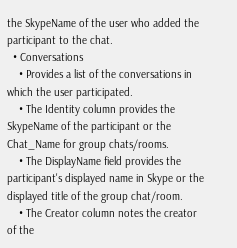the SkypeName of the user who added the participant to the chat.
  • Conversations
    • Provides a list of the conversations in which the user participated.
    • The Identity column provides the SkypeName of the participant or the Chat_Name for group chats/rooms.
    • The DisplayName field provides the participant's displayed name in Skype or the displayed title of the group chat/room.
    • The Creator column notes the creator of the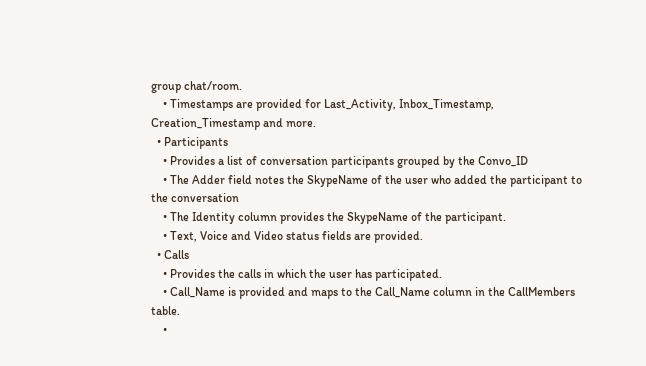group chat/room.
    • Timestamps are provided for Last_Activity, Inbox_Timestamp, Creation_Timestamp and more.
  • Participants
    • Provides a list of conversation participants grouped by the Convo_ID
    • The Adder field notes the SkypeName of the user who added the participant to the conversation
    • The Identity column provides the SkypeName of the participant.
    • Text, Voice and Video status fields are provided.
  • Calls
    • Provides the calls in which the user has participated.
    • Call_Name is provided and maps to the Call_Name column in the CallMembers table.
    •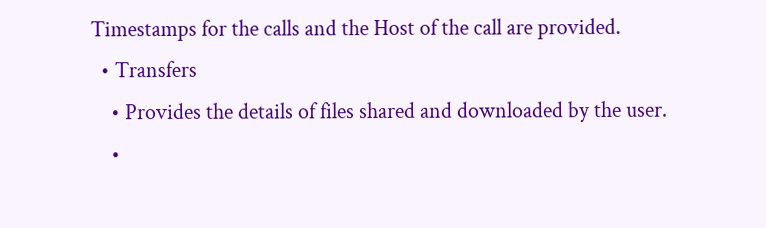Timestamps for the calls and the Host of the call are provided.
  • Transfers
    • Provides the details of files shared and downloaded by the user.
    •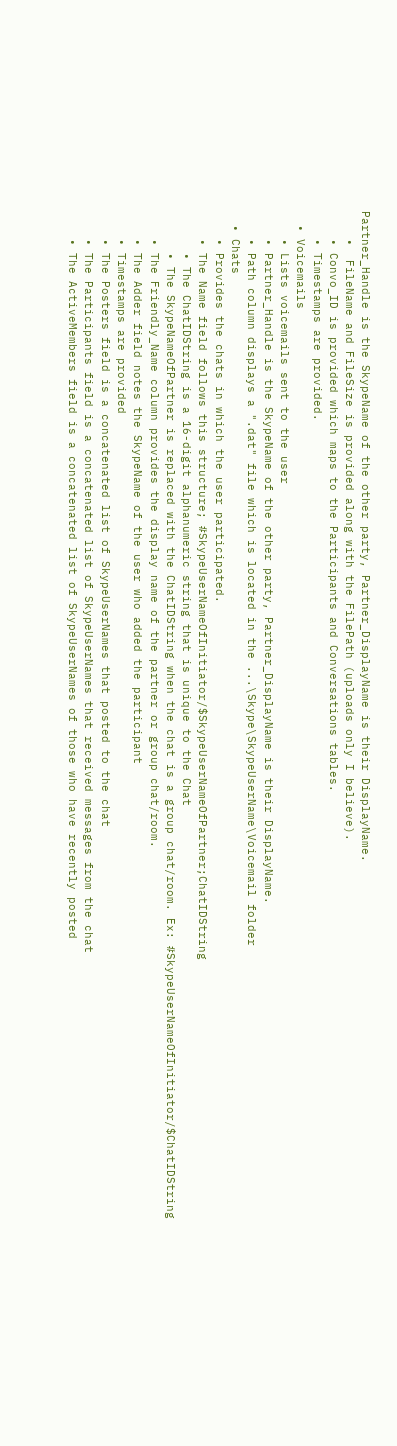Partner_Handle is the SkypeName of the other party, Partner_DisplayName is their DisplayName.
    •  FileName and FileSize is provided along with the FilePath (uploads only I believe).
    • Convo_ID is provided which maps to the Participants and Conversations tables.
    • Timestamps are provided.
  • Voicemails
    • Lists voicemails sent to the user
    • Partner_Handle is the SkypeName of the other party, Partner_DisplayName is their DisplayName.
    • Path column displays a ".dat" file which is located in the ...\Skype\SkypeUserName\Voicemail folder
  • Chats
    • Provides the chats in which the user participated.
    • The Name field follows this structure; #SkypeUserNameOfInitiator/$SkypeUserNameOfPartner;ChatIDString
      • The ChatIDString is a 16-digit alphanumeric string that is unique to the Chat
      • The SkypeNameOfPartner is replaced with the ChatIDString when the chat is a group chat/room. Ex: #SkypeUserNameOfInitiator/$ChatIDString
    • The Friendly_Name column provides the display name of the partner or group chat/room.
    • The Adder field notes the SkypeName of the user who added the participant
    • Timestamps are provided
    • The Posters field is a concatenated list of SkypeUserNames that posted to the chat
    • The Participants field is a concatenated list of SkypeUserNames that received messages from the chat
    • The ActiveMembers field is a concatenated list of SkypeUserNames of those who have recently posted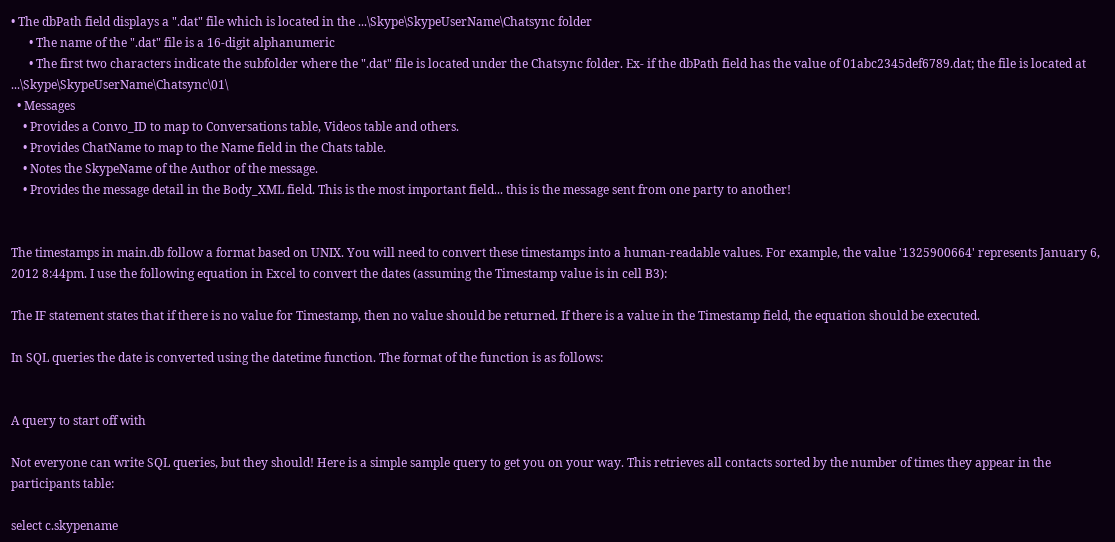• The dbPath field displays a ".dat" file which is located in the ...\Skype\SkypeUserName\Chatsync folder
      • The name of the ".dat" file is a 16-digit alphanumeric
      • The first two characters indicate the subfolder where the ".dat" file is located under the Chatsync folder. Ex- if the dbPath field has the value of 01abc2345def6789.dat; the file is located at ...\Skype\SkypeUserName\Chatsync\01\
  • Messages
    • Provides a Convo_ID to map to Conversations table, Videos table and others.
    • Provides ChatName to map to the Name field in the Chats table.
    • Notes the SkypeName of the Author of the message.
    • Provides the message detail in the Body_XML field. This is the most important field... this is the message sent from one party to another!


The timestamps in main.db follow a format based on UNIX. You will need to convert these timestamps into a human-readable values. For example, the value '1325900664' represents January 6, 2012 8:44pm. I use the following equation in Excel to convert the dates (assuming the Timestamp value is in cell B3):

The IF statement states that if there is no value for Timestamp, then no value should be returned. If there is a value in the Timestamp field, the equation should be executed.

In SQL queries the date is converted using the datetime function. The format of the function is as follows:


A query to start off with

Not everyone can write SQL queries, but they should! Here is a simple sample query to get you on your way. This retrieves all contacts sorted by the number of times they appear in the participants table:

select c.skypename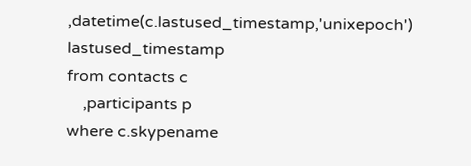,datetime(c.lastused_timestamp,'unixepoch') lastused_timestamp
from contacts c
    ,participants p
where c.skypename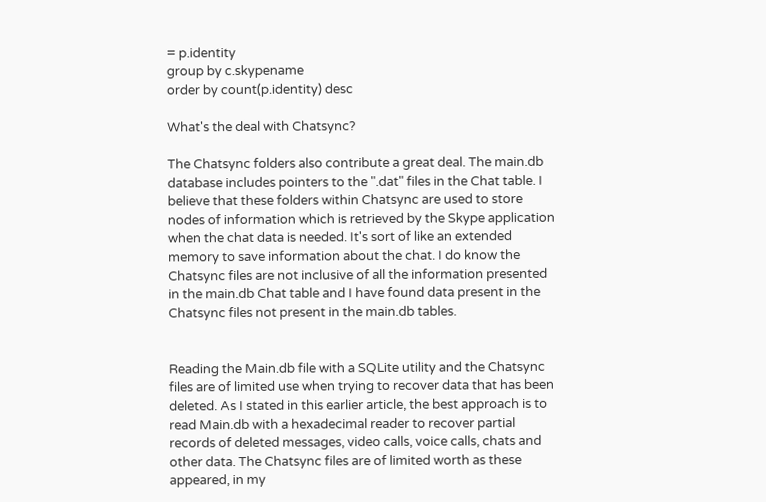= p.identity
group by c.skypename
order by count(p.identity) desc

What's the deal with Chatsync?

The Chatsync folders also contribute a great deal. The main.db database includes pointers to the ".dat" files in the Chat table. I believe that these folders within Chatsync are used to store nodes of information which is retrieved by the Skype application when the chat data is needed. It's sort of like an extended memory to save information about the chat. I do know the Chatsync files are not inclusive of all the information presented in the main.db Chat table and I have found data present in the Chatsync files not present in the main.db tables.


Reading the Main.db file with a SQLite utility and the Chatsync files are of limited use when trying to recover data that has been deleted. As I stated in this earlier article, the best approach is to read Main.db with a hexadecimal reader to recover partial records of deleted messages, video calls, voice calls, chats and other data. The Chatsync files are of limited worth as these appeared, in my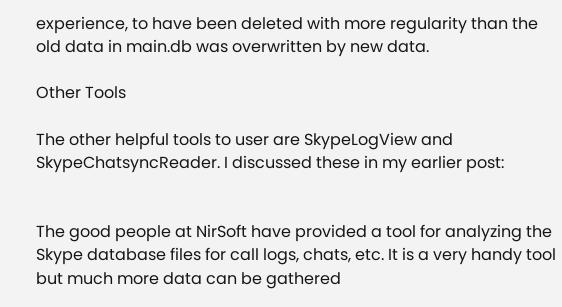experience, to have been deleted with more regularity than the old data in main.db was overwritten by new data.

Other Tools

The other helpful tools to user are SkypeLogView and SkypeChatsyncReader. I discussed these in my earlier post:


The good people at NirSoft have provided a tool for analyzing the Skype database files for call logs, chats, etc. It is a very handy tool but much more data can be gathered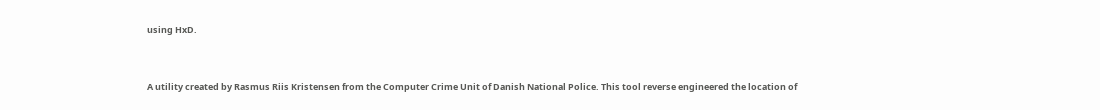using HxD.


A utility created by Rasmus Riis Kristensen from the Computer Crime Unit of Danish National Police. This tool reverse engineered the location of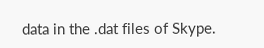data in the .dat files of Skype.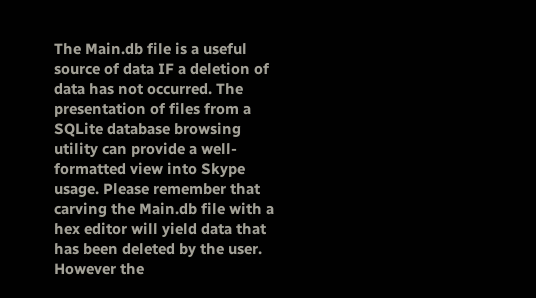The Main.db file is a useful source of data IF a deletion of data has not occurred. The presentation of files from a SQLite database browsing utility can provide a well-formatted view into Skype usage. Please remember that carving the Main.db file with a hex editor will yield data that has been deleted by the user. However the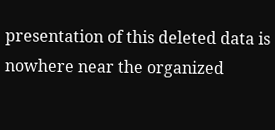presentation of this deleted data is nowhere near the organized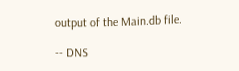output of the Main.db file.

-- DNS